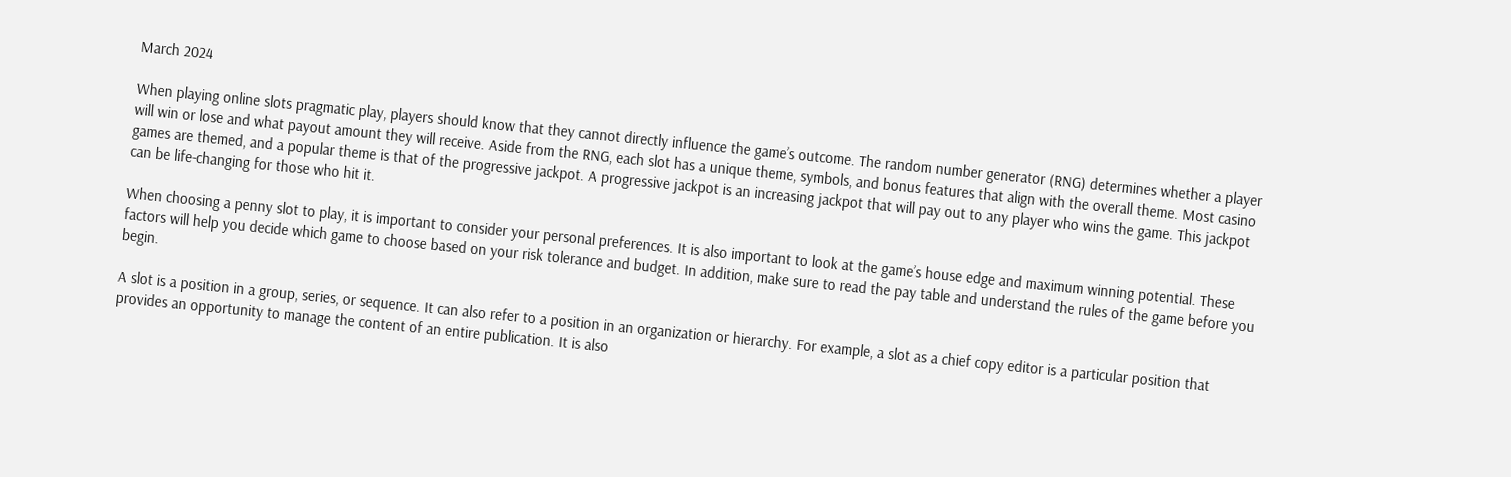March 2024

When playing online slots pragmatic play, players should know that they cannot directly influence the game’s outcome. The random number generator (RNG) determines whether a player will win or lose and what payout amount they will receive. Aside from the RNG, each slot has a unique theme, symbols, and bonus features that align with the overall theme. Most casino games are themed, and a popular theme is that of the progressive jackpot. A progressive jackpot is an increasing jackpot that will pay out to any player who wins the game. This jackpot can be life-changing for those who hit it.

When choosing a penny slot to play, it is important to consider your personal preferences. It is also important to look at the game’s house edge and maximum winning potential. These factors will help you decide which game to choose based on your risk tolerance and budget. In addition, make sure to read the pay table and understand the rules of the game before you begin.

A slot is a position in a group, series, or sequence. It can also refer to a position in an organization or hierarchy. For example, a slot as a chief copy editor is a particular position that provides an opportunity to manage the content of an entire publication. It is also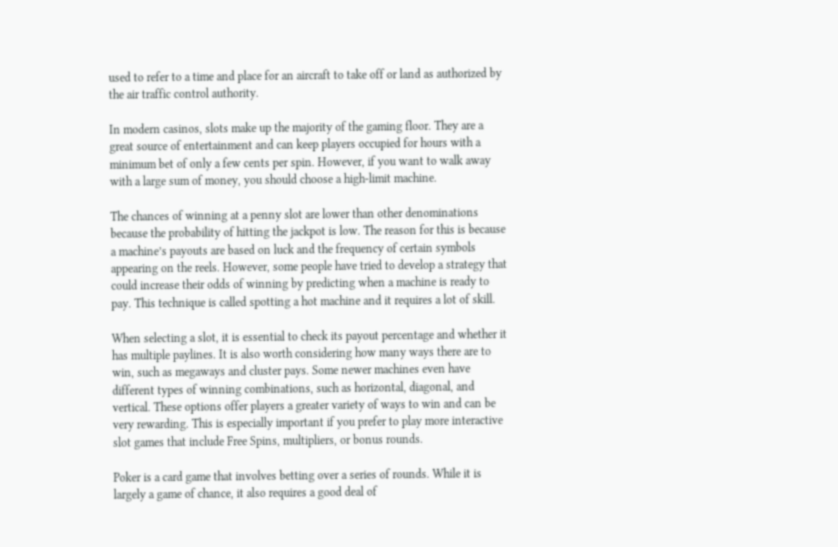used to refer to a time and place for an aircraft to take off or land as authorized by the air traffic control authority.

In modern casinos, slots make up the majority of the gaming floor. They are a great source of entertainment and can keep players occupied for hours with a minimum bet of only a few cents per spin. However, if you want to walk away with a large sum of money, you should choose a high-limit machine.

The chances of winning at a penny slot are lower than other denominations because the probability of hitting the jackpot is low. The reason for this is because a machine’s payouts are based on luck and the frequency of certain symbols appearing on the reels. However, some people have tried to develop a strategy that could increase their odds of winning by predicting when a machine is ready to pay. This technique is called spotting a hot machine and it requires a lot of skill.

When selecting a slot, it is essential to check its payout percentage and whether it has multiple paylines. It is also worth considering how many ways there are to win, such as megaways and cluster pays. Some newer machines even have different types of winning combinations, such as horizontal, diagonal, and vertical. These options offer players a greater variety of ways to win and can be very rewarding. This is especially important if you prefer to play more interactive slot games that include Free Spins, multipliers, or bonus rounds.

Poker is a card game that involves betting over a series of rounds. While it is largely a game of chance, it also requires a good deal of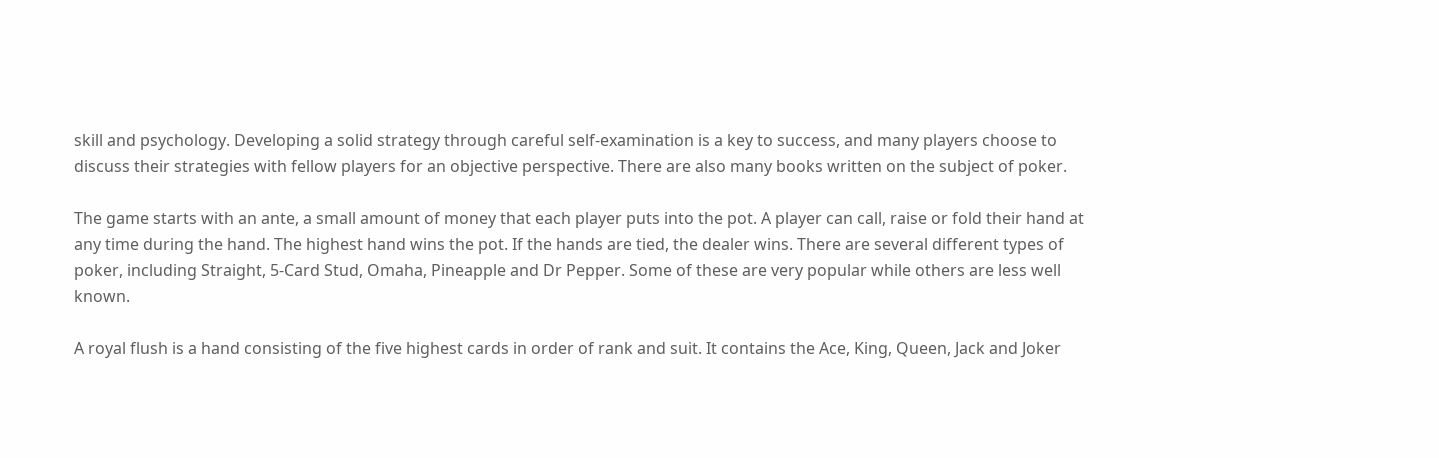skill and psychology. Developing a solid strategy through careful self-examination is a key to success, and many players choose to discuss their strategies with fellow players for an objective perspective. There are also many books written on the subject of poker.

The game starts with an ante, a small amount of money that each player puts into the pot. A player can call, raise or fold their hand at any time during the hand. The highest hand wins the pot. If the hands are tied, the dealer wins. There are several different types of poker, including Straight, 5-Card Stud, Omaha, Pineapple and Dr Pepper. Some of these are very popular while others are less well known.

A royal flush is a hand consisting of the five highest cards in order of rank and suit. It contains the Ace, King, Queen, Jack and Joker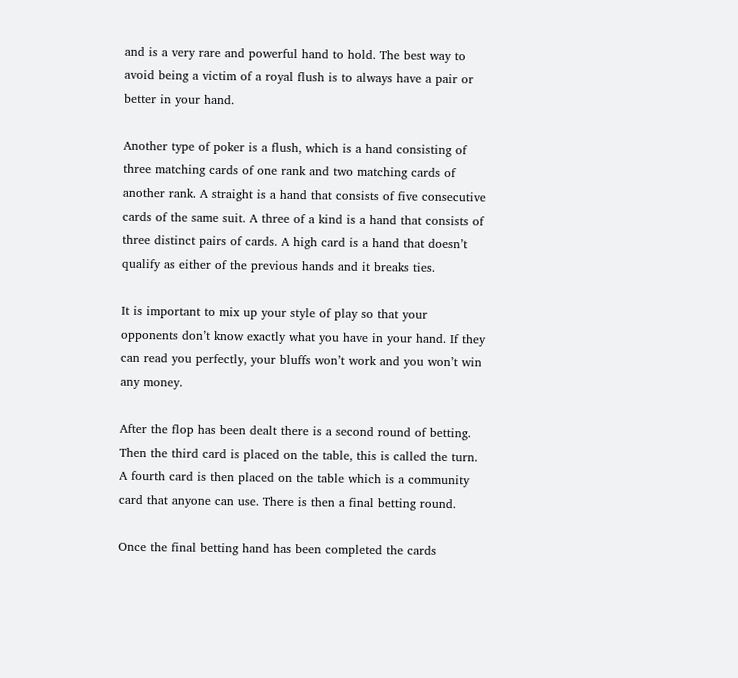and is a very rare and powerful hand to hold. The best way to avoid being a victim of a royal flush is to always have a pair or better in your hand.

Another type of poker is a flush, which is a hand consisting of three matching cards of one rank and two matching cards of another rank. A straight is a hand that consists of five consecutive cards of the same suit. A three of a kind is a hand that consists of three distinct pairs of cards. A high card is a hand that doesn’t qualify as either of the previous hands and it breaks ties.

It is important to mix up your style of play so that your opponents don’t know exactly what you have in your hand. If they can read you perfectly, your bluffs won’t work and you won’t win any money.

After the flop has been dealt there is a second round of betting. Then the third card is placed on the table, this is called the turn. A fourth card is then placed on the table which is a community card that anyone can use. There is then a final betting round.

Once the final betting hand has been completed the cards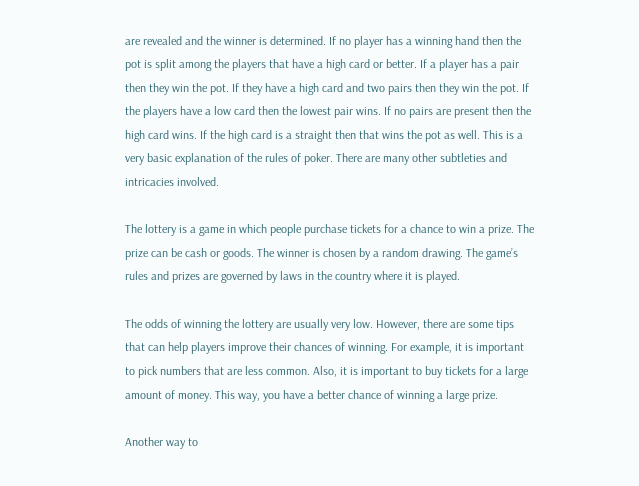are revealed and the winner is determined. If no player has a winning hand then the pot is split among the players that have a high card or better. If a player has a pair then they win the pot. If they have a high card and two pairs then they win the pot. If the players have a low card then the lowest pair wins. If no pairs are present then the high card wins. If the high card is a straight then that wins the pot as well. This is a very basic explanation of the rules of poker. There are many other subtleties and intricacies involved.

The lottery is a game in which people purchase tickets for a chance to win a prize. The prize can be cash or goods. The winner is chosen by a random drawing. The game’s rules and prizes are governed by laws in the country where it is played.

The odds of winning the lottery are usually very low. However, there are some tips that can help players improve their chances of winning. For example, it is important to pick numbers that are less common. Also, it is important to buy tickets for a large amount of money. This way, you have a better chance of winning a large prize.

Another way to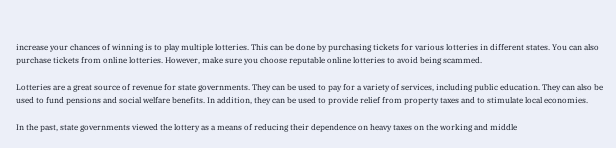increase your chances of winning is to play multiple lotteries. This can be done by purchasing tickets for various lotteries in different states. You can also purchase tickets from online lotteries. However, make sure you choose reputable online lotteries to avoid being scammed.

Lotteries are a great source of revenue for state governments. They can be used to pay for a variety of services, including public education. They can also be used to fund pensions and social welfare benefits. In addition, they can be used to provide relief from property taxes and to stimulate local economies.

In the past, state governments viewed the lottery as a means of reducing their dependence on heavy taxes on the working and middle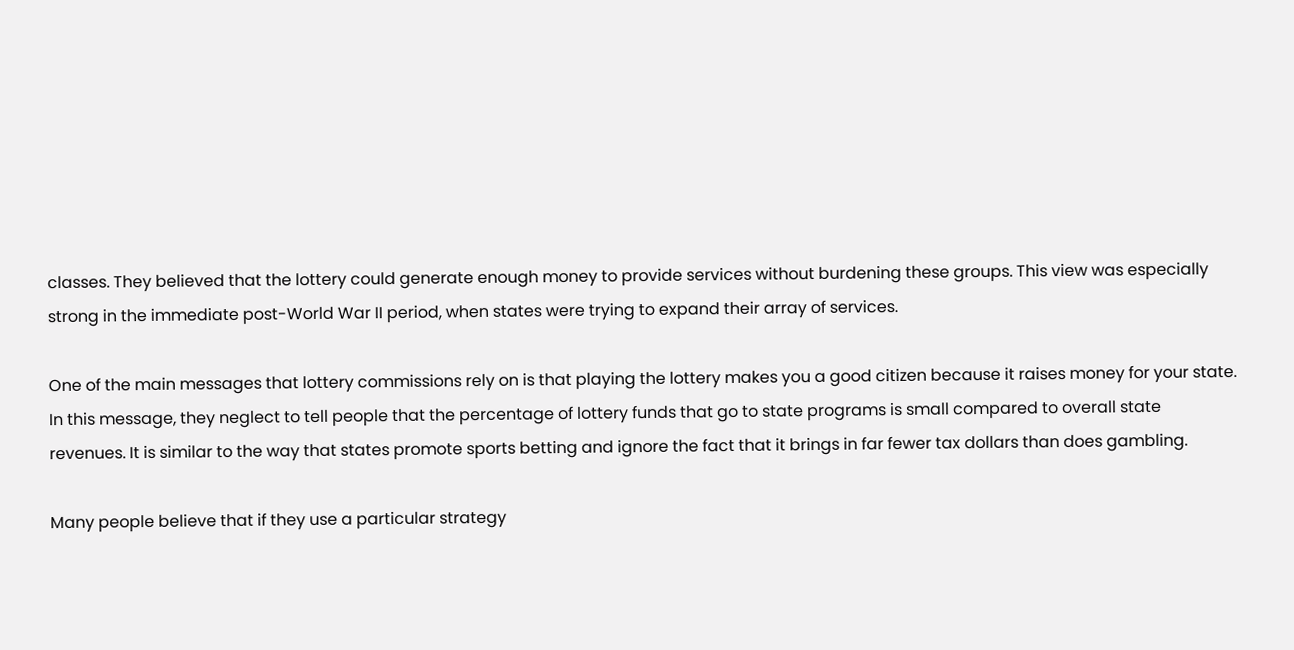classes. They believed that the lottery could generate enough money to provide services without burdening these groups. This view was especially strong in the immediate post-World War II period, when states were trying to expand their array of services.

One of the main messages that lottery commissions rely on is that playing the lottery makes you a good citizen because it raises money for your state. In this message, they neglect to tell people that the percentage of lottery funds that go to state programs is small compared to overall state revenues. It is similar to the way that states promote sports betting and ignore the fact that it brings in far fewer tax dollars than does gambling.

Many people believe that if they use a particular strategy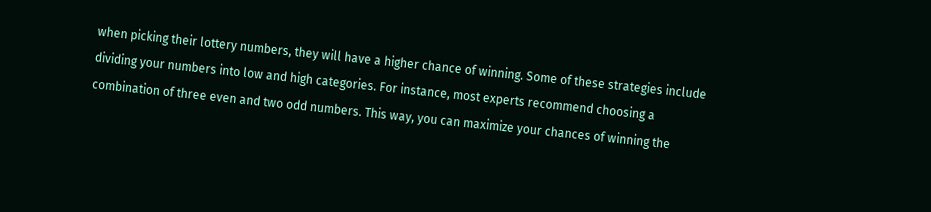when picking their lottery numbers, they will have a higher chance of winning. Some of these strategies include dividing your numbers into low and high categories. For instance, most experts recommend choosing a combination of three even and two odd numbers. This way, you can maximize your chances of winning the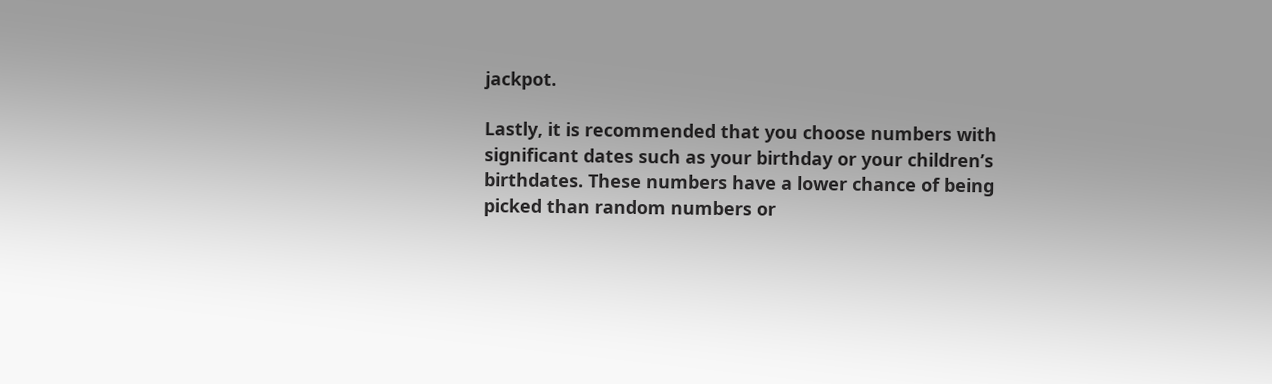jackpot.

Lastly, it is recommended that you choose numbers with significant dates such as your birthday or your children’s birthdates. These numbers have a lower chance of being picked than random numbers or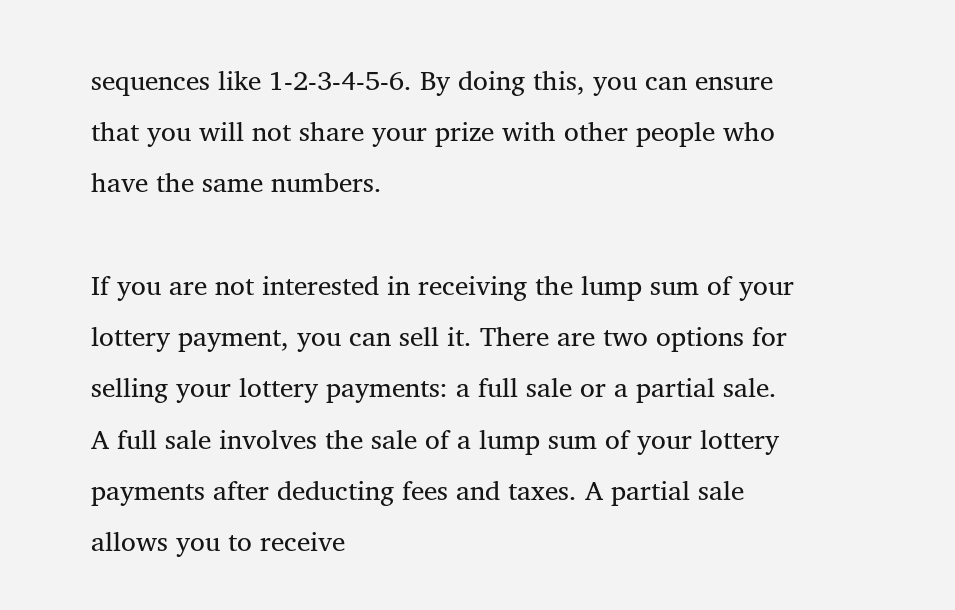sequences like 1-2-3-4-5-6. By doing this, you can ensure that you will not share your prize with other people who have the same numbers.

If you are not interested in receiving the lump sum of your lottery payment, you can sell it. There are two options for selling your lottery payments: a full sale or a partial sale. A full sale involves the sale of a lump sum of your lottery payments after deducting fees and taxes. A partial sale allows you to receive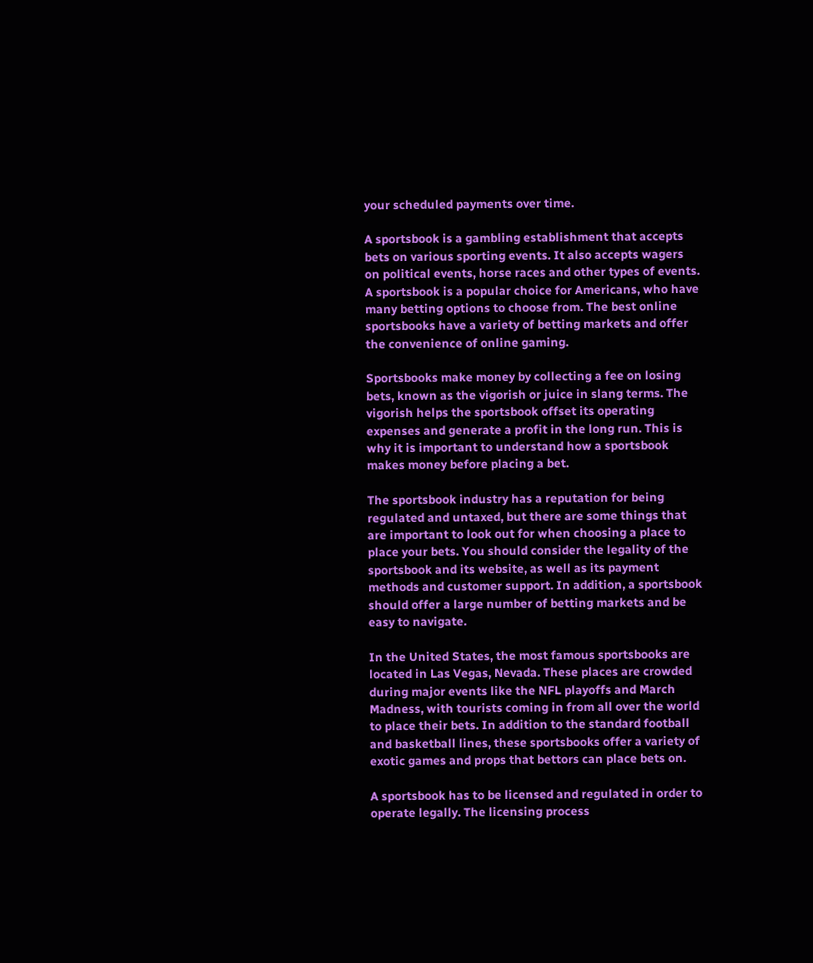your scheduled payments over time.

A sportsbook is a gambling establishment that accepts bets on various sporting events. It also accepts wagers on political events, horse races and other types of events. A sportsbook is a popular choice for Americans, who have many betting options to choose from. The best online sportsbooks have a variety of betting markets and offer the convenience of online gaming.

Sportsbooks make money by collecting a fee on losing bets, known as the vigorish or juice in slang terms. The vigorish helps the sportsbook offset its operating expenses and generate a profit in the long run. This is why it is important to understand how a sportsbook makes money before placing a bet.

The sportsbook industry has a reputation for being regulated and untaxed, but there are some things that are important to look out for when choosing a place to place your bets. You should consider the legality of the sportsbook and its website, as well as its payment methods and customer support. In addition, a sportsbook should offer a large number of betting markets and be easy to navigate.

In the United States, the most famous sportsbooks are located in Las Vegas, Nevada. These places are crowded during major events like the NFL playoffs and March Madness, with tourists coming in from all over the world to place their bets. In addition to the standard football and basketball lines, these sportsbooks offer a variety of exotic games and props that bettors can place bets on.

A sportsbook has to be licensed and regulated in order to operate legally. The licensing process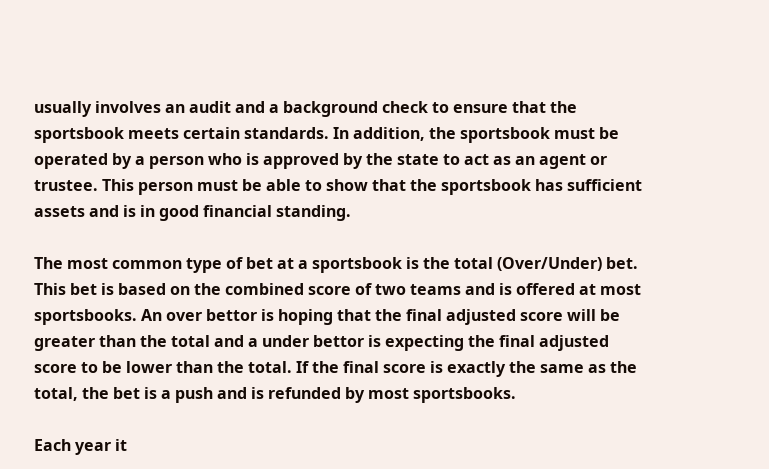usually involves an audit and a background check to ensure that the sportsbook meets certain standards. In addition, the sportsbook must be operated by a person who is approved by the state to act as an agent or trustee. This person must be able to show that the sportsbook has sufficient assets and is in good financial standing.

The most common type of bet at a sportsbook is the total (Over/Under) bet. This bet is based on the combined score of two teams and is offered at most sportsbooks. An over bettor is hoping that the final adjusted score will be greater than the total and a under bettor is expecting the final adjusted score to be lower than the total. If the final score is exactly the same as the total, the bet is a push and is refunded by most sportsbooks.

Each year it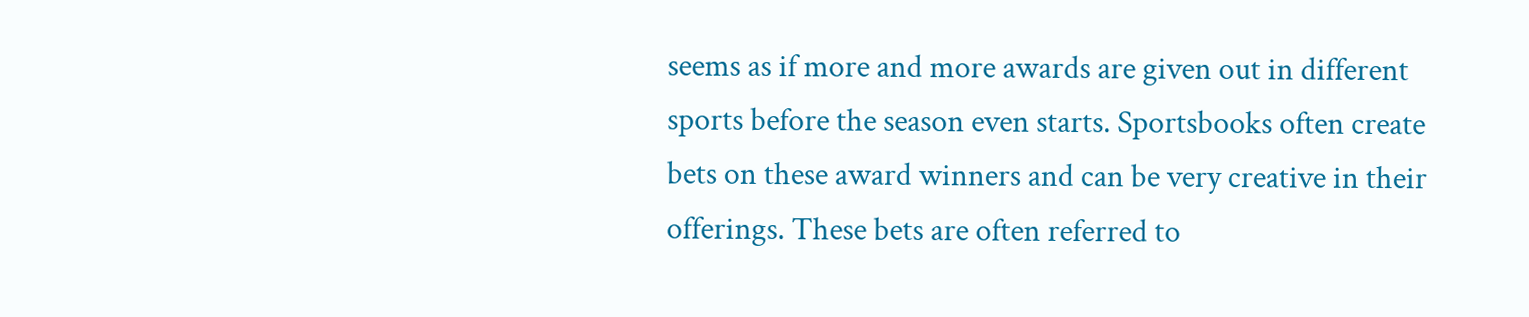seems as if more and more awards are given out in different sports before the season even starts. Sportsbooks often create bets on these award winners and can be very creative in their offerings. These bets are often referred to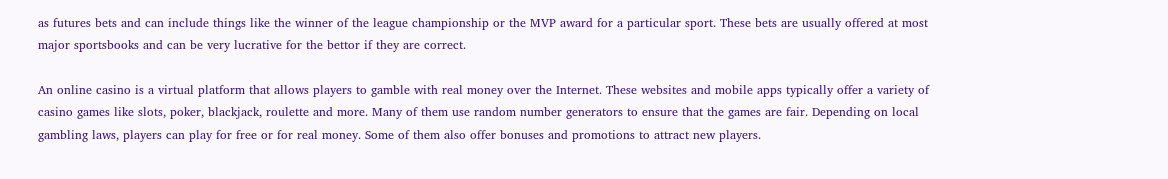as futures bets and can include things like the winner of the league championship or the MVP award for a particular sport. These bets are usually offered at most major sportsbooks and can be very lucrative for the bettor if they are correct.

An online casino is a virtual platform that allows players to gamble with real money over the Internet. These websites and mobile apps typically offer a variety of casino games like slots, poker, blackjack, roulette and more. Many of them use random number generators to ensure that the games are fair. Depending on local gambling laws, players can play for free or for real money. Some of them also offer bonuses and promotions to attract new players.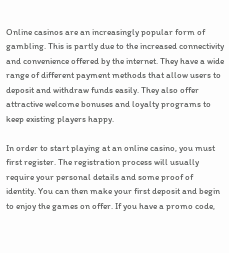Online casinos are an increasingly popular form of gambling. This is partly due to the increased connectivity and convenience offered by the internet. They have a wide range of different payment methods that allow users to deposit and withdraw funds easily. They also offer attractive welcome bonuses and loyalty programs to keep existing players happy.

In order to start playing at an online casino, you must first register. The registration process will usually require your personal details and some proof of identity. You can then make your first deposit and begin to enjoy the games on offer. If you have a promo code,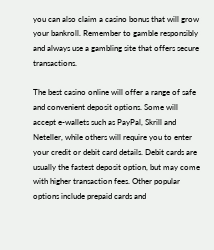you can also claim a casino bonus that will grow your bankroll. Remember to gamble responsibly and always use a gambling site that offers secure transactions.

The best casino online will offer a range of safe and convenient deposit options. Some will accept e-wallets such as PayPal, Skrill and Neteller, while others will require you to enter your credit or debit card details. Debit cards are usually the fastest deposit option, but may come with higher transaction fees. Other popular options include prepaid cards and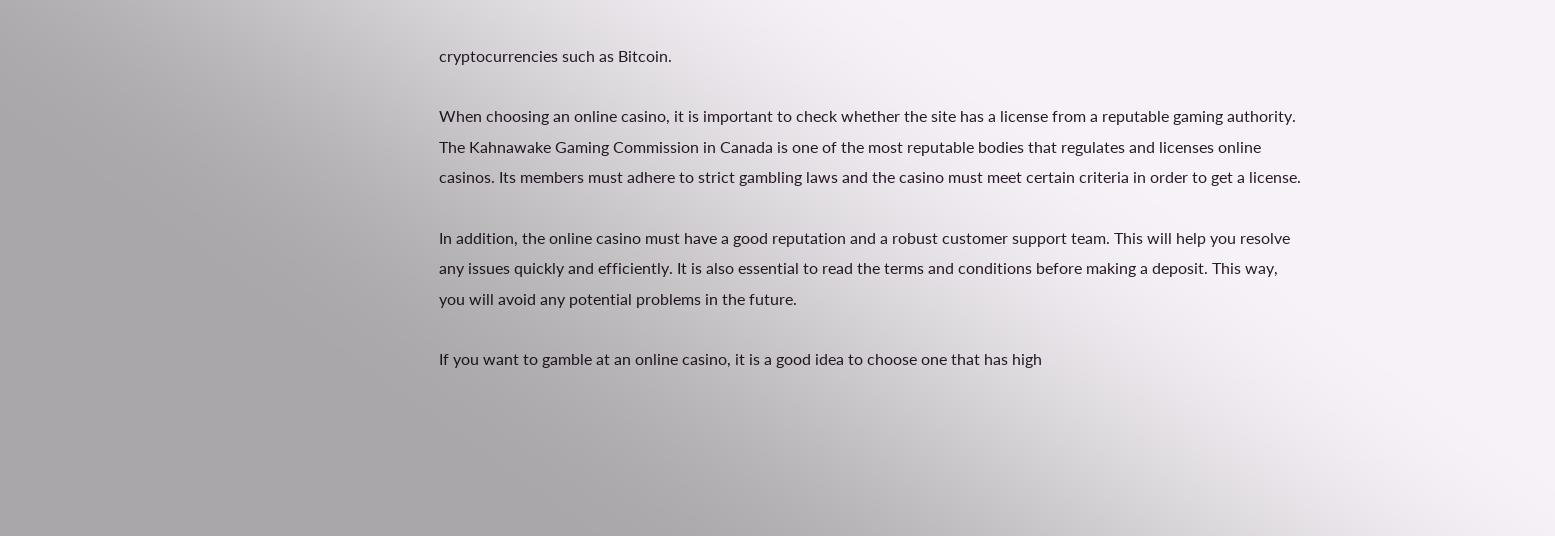cryptocurrencies such as Bitcoin.

When choosing an online casino, it is important to check whether the site has a license from a reputable gaming authority. The Kahnawake Gaming Commission in Canada is one of the most reputable bodies that regulates and licenses online casinos. Its members must adhere to strict gambling laws and the casino must meet certain criteria in order to get a license.

In addition, the online casino must have a good reputation and a robust customer support team. This will help you resolve any issues quickly and efficiently. It is also essential to read the terms and conditions before making a deposit. This way, you will avoid any potential problems in the future.

If you want to gamble at an online casino, it is a good idea to choose one that has high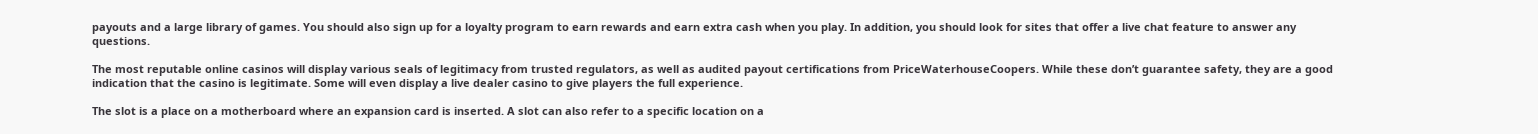payouts and a large library of games. You should also sign up for a loyalty program to earn rewards and earn extra cash when you play. In addition, you should look for sites that offer a live chat feature to answer any questions.

The most reputable online casinos will display various seals of legitimacy from trusted regulators, as well as audited payout certifications from PriceWaterhouseCoopers. While these don’t guarantee safety, they are a good indication that the casino is legitimate. Some will even display a live dealer casino to give players the full experience.

The slot is a place on a motherboard where an expansion card is inserted. A slot can also refer to a specific location on a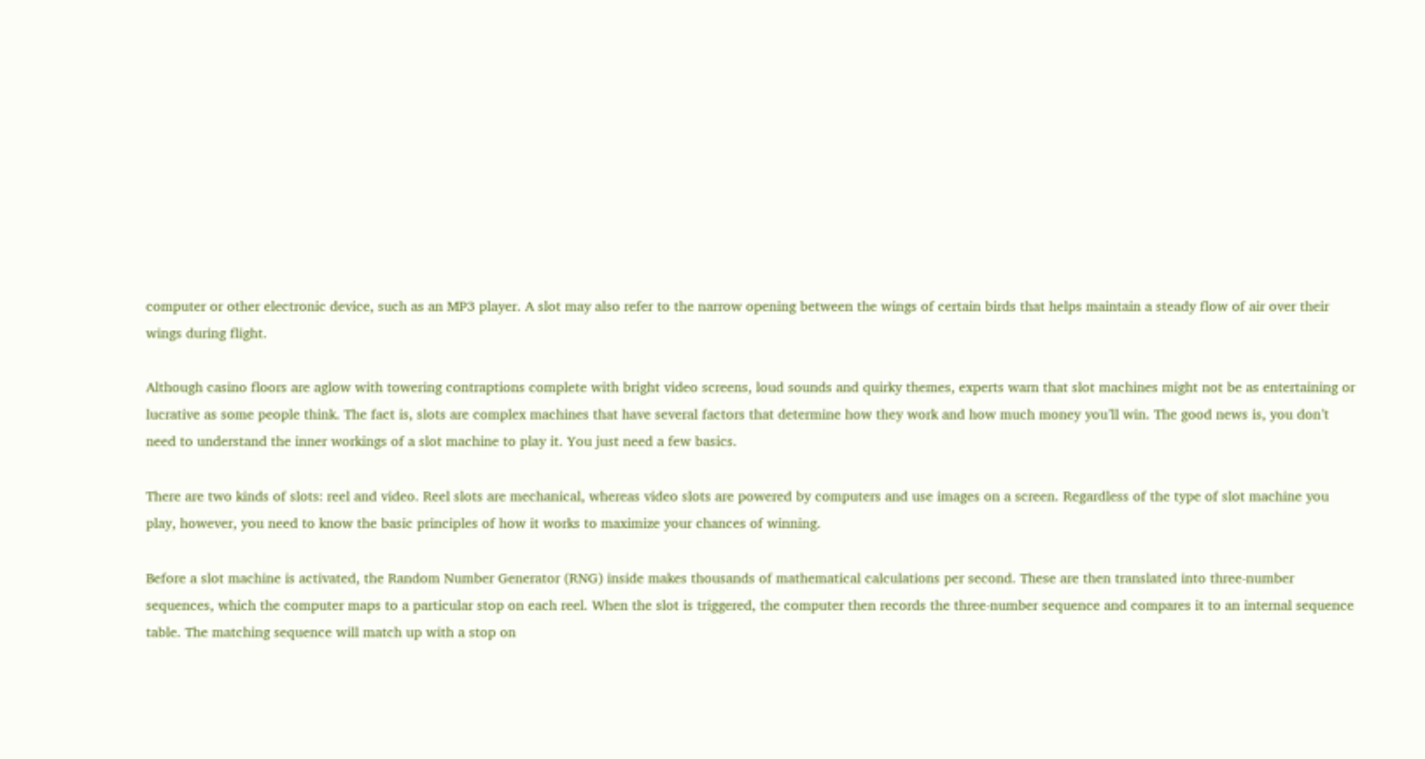computer or other electronic device, such as an MP3 player. A slot may also refer to the narrow opening between the wings of certain birds that helps maintain a steady flow of air over their wings during flight.

Although casino floors are aglow with towering contraptions complete with bright video screens, loud sounds and quirky themes, experts warn that slot machines might not be as entertaining or lucrative as some people think. The fact is, slots are complex machines that have several factors that determine how they work and how much money you’ll win. The good news is, you don’t need to understand the inner workings of a slot machine to play it. You just need a few basics.

There are two kinds of slots: reel and video. Reel slots are mechanical, whereas video slots are powered by computers and use images on a screen. Regardless of the type of slot machine you play, however, you need to know the basic principles of how it works to maximize your chances of winning.

Before a slot machine is activated, the Random Number Generator (RNG) inside makes thousands of mathematical calculations per second. These are then translated into three-number sequences, which the computer maps to a particular stop on each reel. When the slot is triggered, the computer then records the three-number sequence and compares it to an internal sequence table. The matching sequence will match up with a stop on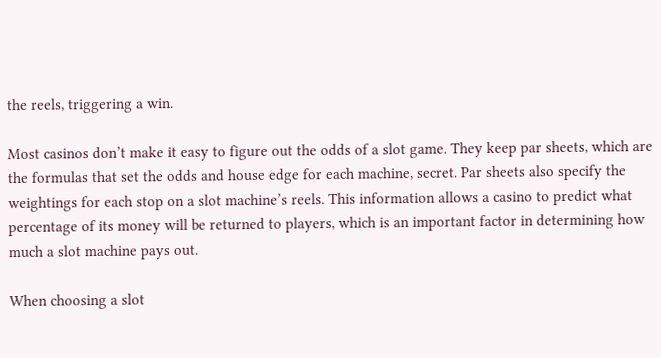the reels, triggering a win.

Most casinos don’t make it easy to figure out the odds of a slot game. They keep par sheets, which are the formulas that set the odds and house edge for each machine, secret. Par sheets also specify the weightings for each stop on a slot machine’s reels. This information allows a casino to predict what percentage of its money will be returned to players, which is an important factor in determining how much a slot machine pays out.

When choosing a slot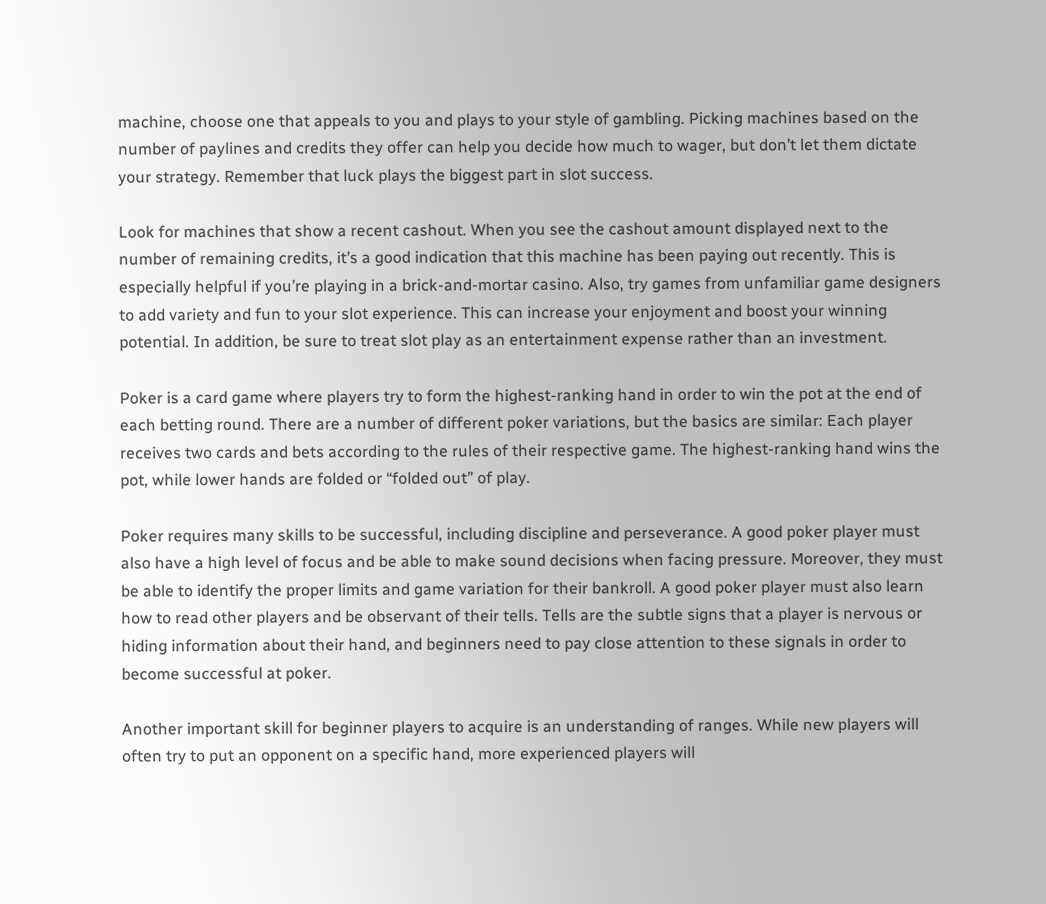machine, choose one that appeals to you and plays to your style of gambling. Picking machines based on the number of paylines and credits they offer can help you decide how much to wager, but don’t let them dictate your strategy. Remember that luck plays the biggest part in slot success.

Look for machines that show a recent cashout. When you see the cashout amount displayed next to the number of remaining credits, it’s a good indication that this machine has been paying out recently. This is especially helpful if you’re playing in a brick-and-mortar casino. Also, try games from unfamiliar game designers to add variety and fun to your slot experience. This can increase your enjoyment and boost your winning potential. In addition, be sure to treat slot play as an entertainment expense rather than an investment.

Poker is a card game where players try to form the highest-ranking hand in order to win the pot at the end of each betting round. There are a number of different poker variations, but the basics are similar: Each player receives two cards and bets according to the rules of their respective game. The highest-ranking hand wins the pot, while lower hands are folded or “folded out” of play.

Poker requires many skills to be successful, including discipline and perseverance. A good poker player must also have a high level of focus and be able to make sound decisions when facing pressure. Moreover, they must be able to identify the proper limits and game variation for their bankroll. A good poker player must also learn how to read other players and be observant of their tells. Tells are the subtle signs that a player is nervous or hiding information about their hand, and beginners need to pay close attention to these signals in order to become successful at poker.

Another important skill for beginner players to acquire is an understanding of ranges. While new players will often try to put an opponent on a specific hand, more experienced players will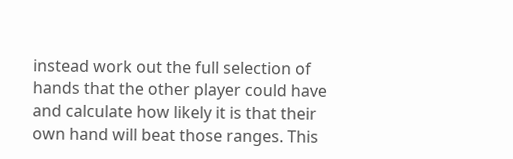instead work out the full selection of hands that the other player could have and calculate how likely it is that their own hand will beat those ranges. This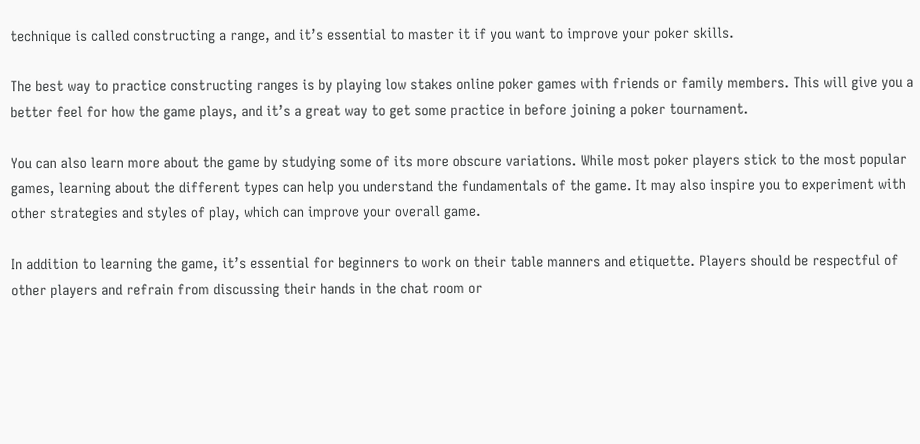technique is called constructing a range, and it’s essential to master it if you want to improve your poker skills.

The best way to practice constructing ranges is by playing low stakes online poker games with friends or family members. This will give you a better feel for how the game plays, and it’s a great way to get some practice in before joining a poker tournament.

You can also learn more about the game by studying some of its more obscure variations. While most poker players stick to the most popular games, learning about the different types can help you understand the fundamentals of the game. It may also inspire you to experiment with other strategies and styles of play, which can improve your overall game.

In addition to learning the game, it’s essential for beginners to work on their table manners and etiquette. Players should be respectful of other players and refrain from discussing their hands in the chat room or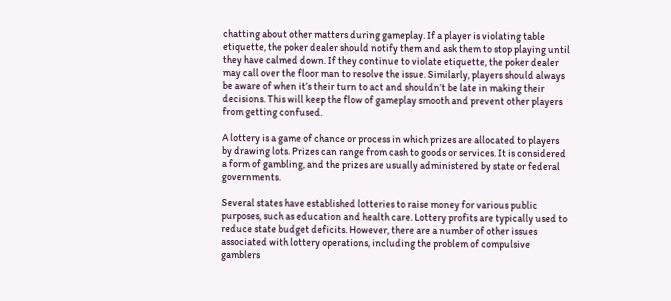chatting about other matters during gameplay. If a player is violating table etiquette, the poker dealer should notify them and ask them to stop playing until they have calmed down. If they continue to violate etiquette, the poker dealer may call over the floor man to resolve the issue. Similarly, players should always be aware of when it’s their turn to act and shouldn’t be late in making their decisions. This will keep the flow of gameplay smooth and prevent other players from getting confused.

A lottery is a game of chance or process in which prizes are allocated to players by drawing lots. Prizes can range from cash to goods or services. It is considered a form of gambling, and the prizes are usually administered by state or federal governments.

Several states have established lotteries to raise money for various public purposes, such as education and health care. Lottery profits are typically used to reduce state budget deficits. However, there are a number of other issues associated with lottery operations, including the problem of compulsive gamblers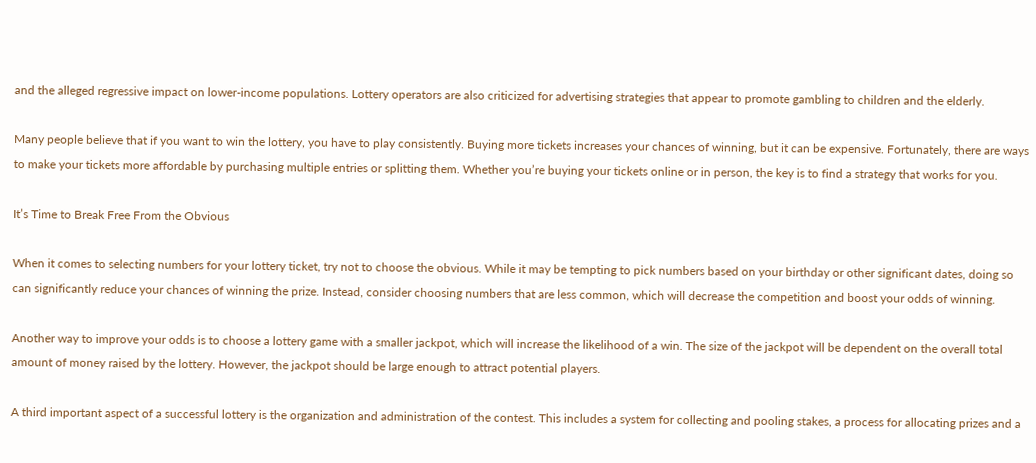and the alleged regressive impact on lower-income populations. Lottery operators are also criticized for advertising strategies that appear to promote gambling to children and the elderly.

Many people believe that if you want to win the lottery, you have to play consistently. Buying more tickets increases your chances of winning, but it can be expensive. Fortunately, there are ways to make your tickets more affordable by purchasing multiple entries or splitting them. Whether you’re buying your tickets online or in person, the key is to find a strategy that works for you.

It’s Time to Break Free From the Obvious

When it comes to selecting numbers for your lottery ticket, try not to choose the obvious. While it may be tempting to pick numbers based on your birthday or other significant dates, doing so can significantly reduce your chances of winning the prize. Instead, consider choosing numbers that are less common, which will decrease the competition and boost your odds of winning.

Another way to improve your odds is to choose a lottery game with a smaller jackpot, which will increase the likelihood of a win. The size of the jackpot will be dependent on the overall total amount of money raised by the lottery. However, the jackpot should be large enough to attract potential players.

A third important aspect of a successful lottery is the organization and administration of the contest. This includes a system for collecting and pooling stakes, a process for allocating prizes and a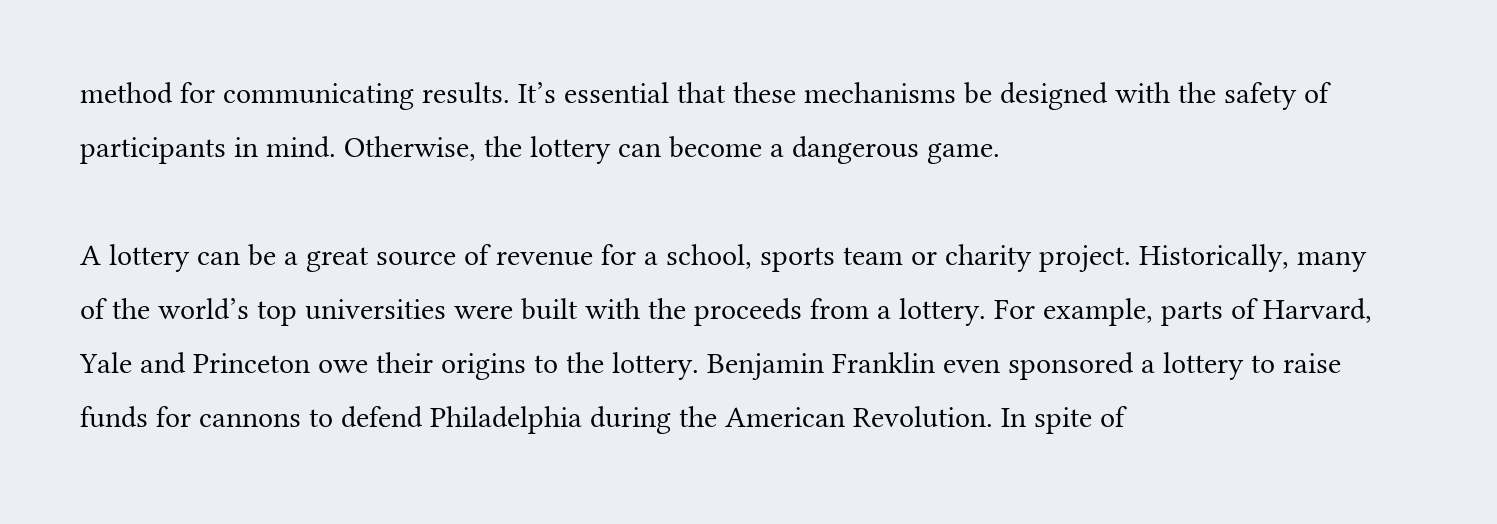method for communicating results. It’s essential that these mechanisms be designed with the safety of participants in mind. Otherwise, the lottery can become a dangerous game.

A lottery can be a great source of revenue for a school, sports team or charity project. Historically, many of the world’s top universities were built with the proceeds from a lottery. For example, parts of Harvard, Yale and Princeton owe their origins to the lottery. Benjamin Franklin even sponsored a lottery to raise funds for cannons to defend Philadelphia during the American Revolution. In spite of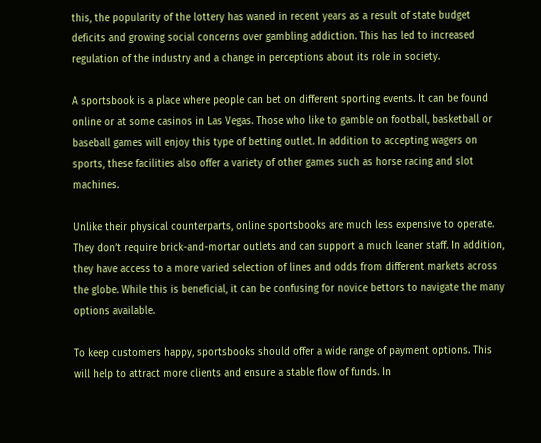this, the popularity of the lottery has waned in recent years as a result of state budget deficits and growing social concerns over gambling addiction. This has led to increased regulation of the industry and a change in perceptions about its role in society.

A sportsbook is a place where people can bet on different sporting events. It can be found online or at some casinos in Las Vegas. Those who like to gamble on football, basketball or baseball games will enjoy this type of betting outlet. In addition to accepting wagers on sports, these facilities also offer a variety of other games such as horse racing and slot machines.

Unlike their physical counterparts, online sportsbooks are much less expensive to operate. They don’t require brick-and-mortar outlets and can support a much leaner staff. In addition, they have access to a more varied selection of lines and odds from different markets across the globe. While this is beneficial, it can be confusing for novice bettors to navigate the many options available.

To keep customers happy, sportsbooks should offer a wide range of payment options. This will help to attract more clients and ensure a stable flow of funds. In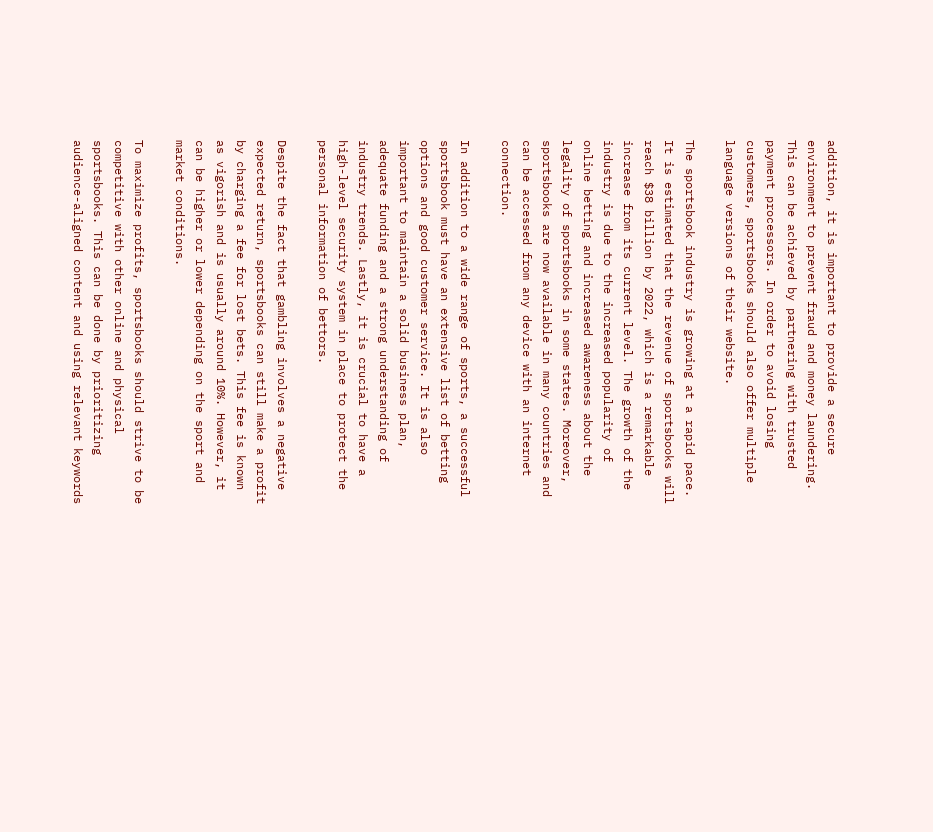addition, it is important to provide a secure environment to prevent fraud and money laundering. This can be achieved by partnering with trusted payment processors. In order to avoid losing customers, sportsbooks should also offer multiple language versions of their website.

The sportsbook industry is growing at a rapid pace. It is estimated that the revenue of sportsbooks will reach $38 billion by 2022, which is a remarkable increase from its current level. The growth of the industry is due to the increased popularity of online betting and increased awareness about the legality of sportsbooks in some states. Moreover, sportsbooks are now available in many countries and can be accessed from any device with an internet connection.

In addition to a wide range of sports, a successful sportsbook must have an extensive list of betting options and good customer service. It is also important to maintain a solid business plan, adequate funding and a strong understanding of industry trends. Lastly, it is crucial to have a high-level security system in place to protect the personal information of bettors.

Despite the fact that gambling involves a negative expected return, sportsbooks can still make a profit by charging a fee for lost bets. This fee is known as vigorish and is usually around 10%. However, it can be higher or lower depending on the sport and market conditions.

To maximize profits, sportsbooks should strive to be competitive with other online and physical sportsbooks. This can be done by prioritizing audience-aligned content and using relevant keywords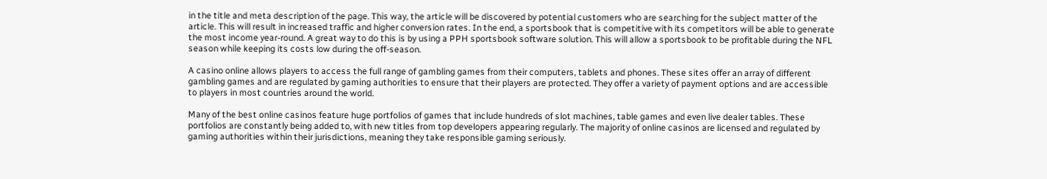in the title and meta description of the page. This way, the article will be discovered by potential customers who are searching for the subject matter of the article. This will result in increased traffic and higher conversion rates. In the end, a sportsbook that is competitive with its competitors will be able to generate the most income year-round. A great way to do this is by using a PPH sportsbook software solution. This will allow a sportsbook to be profitable during the NFL season while keeping its costs low during the off-season.

A casino online allows players to access the full range of gambling games from their computers, tablets and phones. These sites offer an array of different gambling games and are regulated by gaming authorities to ensure that their players are protected. They offer a variety of payment options and are accessible to players in most countries around the world.

Many of the best online casinos feature huge portfolios of games that include hundreds of slot machines, table games and even live dealer tables. These portfolios are constantly being added to, with new titles from top developers appearing regularly. The majority of online casinos are licensed and regulated by gaming authorities within their jurisdictions, meaning they take responsible gaming seriously.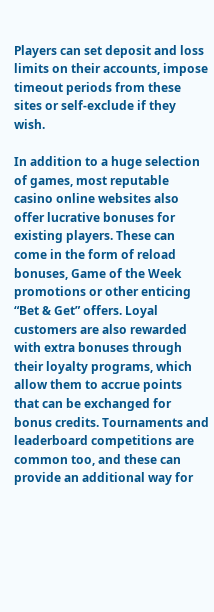Players can set deposit and loss limits on their accounts, impose timeout periods from these sites or self-exclude if they wish.

In addition to a huge selection of games, most reputable casino online websites also offer lucrative bonuses for existing players. These can come in the form of reload bonuses, Game of the Week promotions or other enticing “Bet & Get” offers. Loyal customers are also rewarded with extra bonuses through their loyalty programs, which allow them to accrue points that can be exchanged for bonus credits. Tournaments and leaderboard competitions are common too, and these can provide an additional way for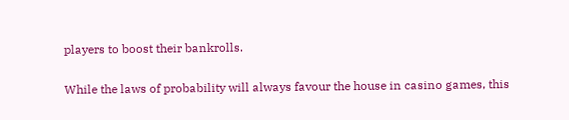players to boost their bankrolls.

While the laws of probability will always favour the house in casino games, this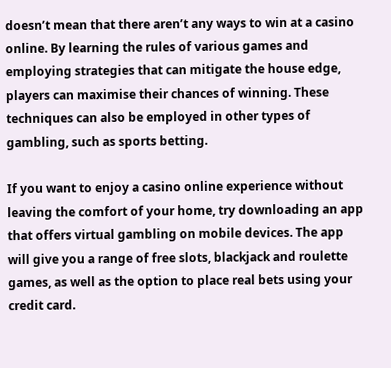doesn’t mean that there aren’t any ways to win at a casino online. By learning the rules of various games and employing strategies that can mitigate the house edge, players can maximise their chances of winning. These techniques can also be employed in other types of gambling, such as sports betting.

If you want to enjoy a casino online experience without leaving the comfort of your home, try downloading an app that offers virtual gambling on mobile devices. The app will give you a range of free slots, blackjack and roulette games, as well as the option to place real bets using your credit card.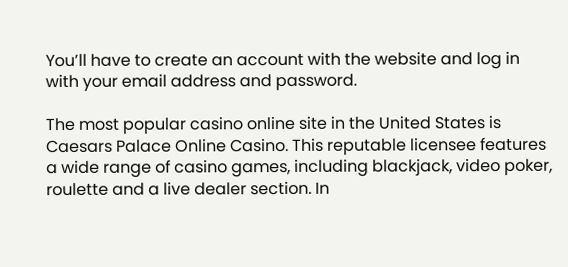You’ll have to create an account with the website and log in with your email address and password.

The most popular casino online site in the United States is Caesars Palace Online Casino. This reputable licensee features a wide range of casino games, including blackjack, video poker, roulette and a live dealer section. In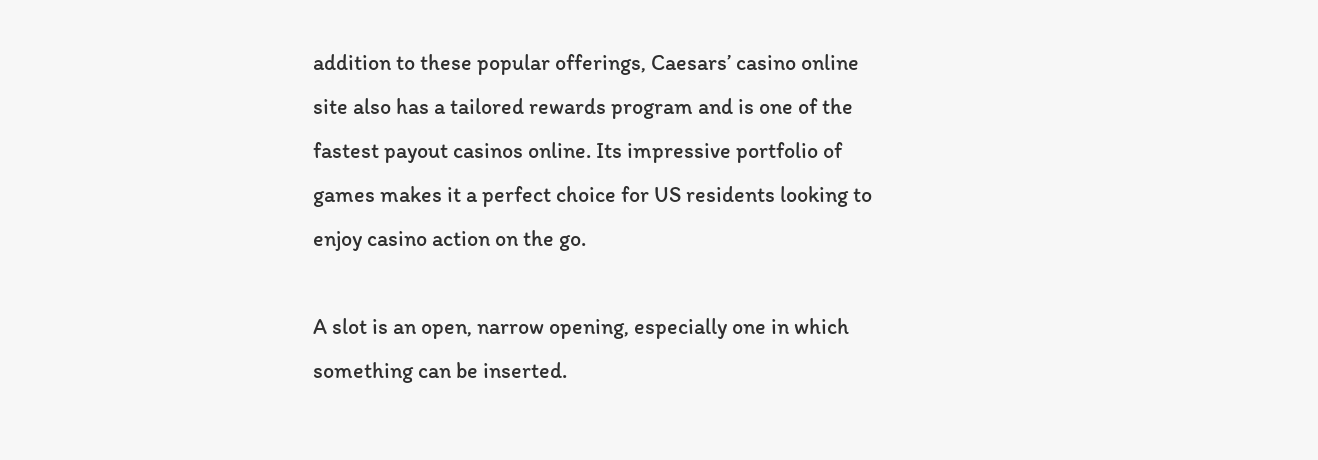addition to these popular offerings, Caesars’ casino online site also has a tailored rewards program and is one of the fastest payout casinos online. Its impressive portfolio of games makes it a perfect choice for US residents looking to enjoy casino action on the go.

A slot is an open, narrow opening, especially one in which something can be inserted.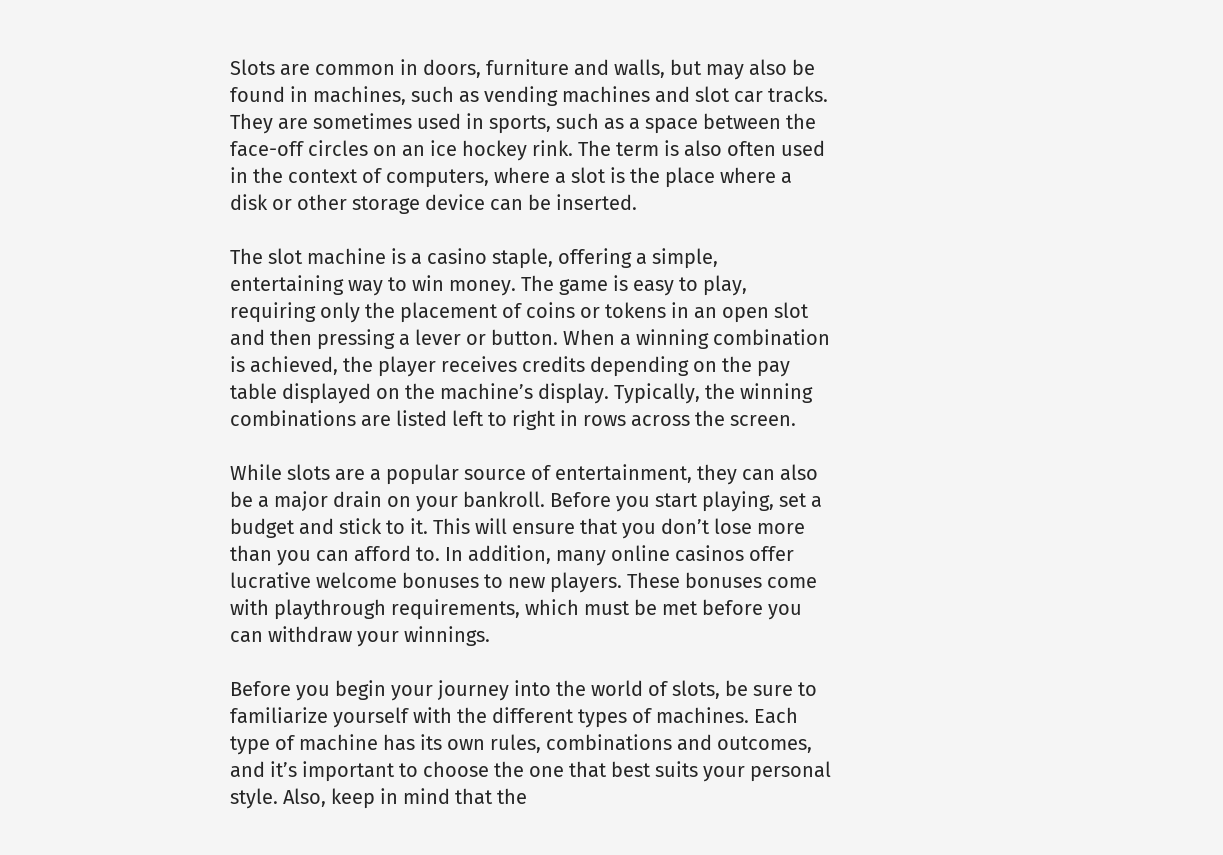Slots are common in doors, furniture and walls, but may also be found in machines, such as vending machines and slot car tracks. They are sometimes used in sports, such as a space between the face-off circles on an ice hockey rink. The term is also often used in the context of computers, where a slot is the place where a disk or other storage device can be inserted.

The slot machine is a casino staple, offering a simple, entertaining way to win money. The game is easy to play, requiring only the placement of coins or tokens in an open slot and then pressing a lever or button. When a winning combination is achieved, the player receives credits depending on the pay table displayed on the machine’s display. Typically, the winning combinations are listed left to right in rows across the screen.

While slots are a popular source of entertainment, they can also be a major drain on your bankroll. Before you start playing, set a budget and stick to it. This will ensure that you don’t lose more than you can afford to. In addition, many online casinos offer lucrative welcome bonuses to new players. These bonuses come with playthrough requirements, which must be met before you can withdraw your winnings.

Before you begin your journey into the world of slots, be sure to familiarize yourself with the different types of machines. Each type of machine has its own rules, combinations and outcomes, and it’s important to choose the one that best suits your personal style. Also, keep in mind that the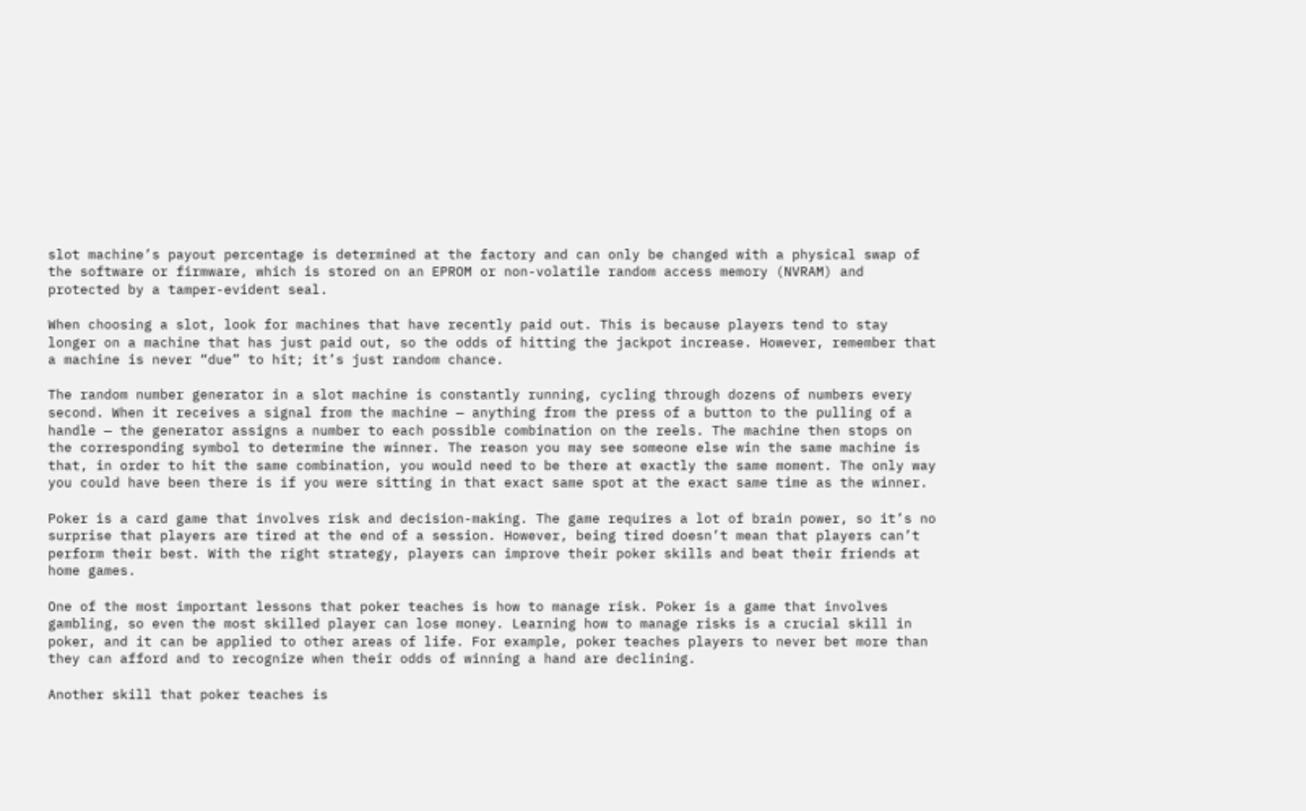slot machine’s payout percentage is determined at the factory and can only be changed with a physical swap of the software or firmware, which is stored on an EPROM or non-volatile random access memory (NVRAM) and protected by a tamper-evident seal.

When choosing a slot, look for machines that have recently paid out. This is because players tend to stay longer on a machine that has just paid out, so the odds of hitting the jackpot increase. However, remember that a machine is never “due” to hit; it’s just random chance.

The random number generator in a slot machine is constantly running, cycling through dozens of numbers every second. When it receives a signal from the machine — anything from the press of a button to the pulling of a handle — the generator assigns a number to each possible combination on the reels. The machine then stops on the corresponding symbol to determine the winner. The reason you may see someone else win the same machine is that, in order to hit the same combination, you would need to be there at exactly the same moment. The only way you could have been there is if you were sitting in that exact same spot at the exact same time as the winner.

Poker is a card game that involves risk and decision-making. The game requires a lot of brain power, so it’s no surprise that players are tired at the end of a session. However, being tired doesn’t mean that players can’t perform their best. With the right strategy, players can improve their poker skills and beat their friends at home games.

One of the most important lessons that poker teaches is how to manage risk. Poker is a game that involves gambling, so even the most skilled player can lose money. Learning how to manage risks is a crucial skill in poker, and it can be applied to other areas of life. For example, poker teaches players to never bet more than they can afford and to recognize when their odds of winning a hand are declining.

Another skill that poker teaches is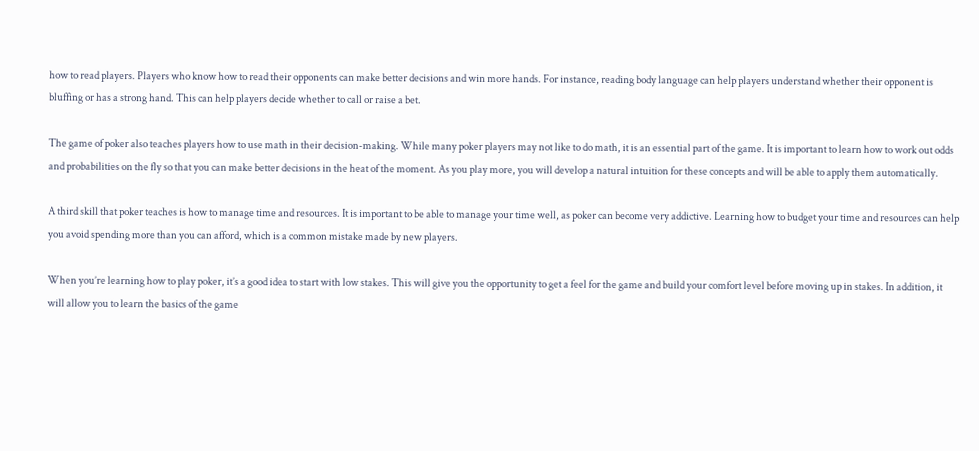how to read players. Players who know how to read their opponents can make better decisions and win more hands. For instance, reading body language can help players understand whether their opponent is bluffing or has a strong hand. This can help players decide whether to call or raise a bet.

The game of poker also teaches players how to use math in their decision-making. While many poker players may not like to do math, it is an essential part of the game. It is important to learn how to work out odds and probabilities on the fly so that you can make better decisions in the heat of the moment. As you play more, you will develop a natural intuition for these concepts and will be able to apply them automatically.

A third skill that poker teaches is how to manage time and resources. It is important to be able to manage your time well, as poker can become very addictive. Learning how to budget your time and resources can help you avoid spending more than you can afford, which is a common mistake made by new players.

When you’re learning how to play poker, it’s a good idea to start with low stakes. This will give you the opportunity to get a feel for the game and build your comfort level before moving up in stakes. In addition, it will allow you to learn the basics of the game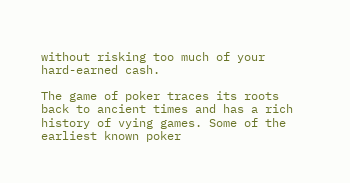without risking too much of your hard-earned cash.

The game of poker traces its roots back to ancient times and has a rich history of vying games. Some of the earliest known poker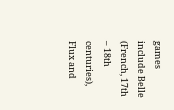games include Belle (French, 17th – 18th centuries), Flux and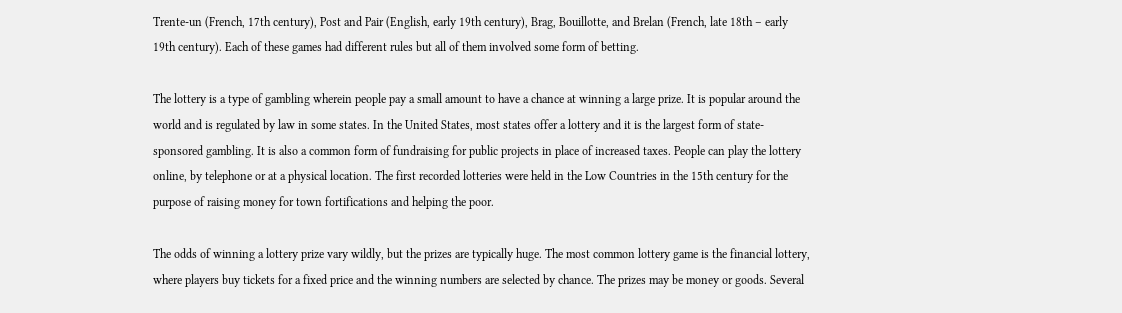Trente-un (French, 17th century), Post and Pair (English, early 19th century), Brag, Bouillotte, and Brelan (French, late 18th – early 19th century). Each of these games had different rules but all of them involved some form of betting.

The lottery is a type of gambling wherein people pay a small amount to have a chance at winning a large prize. It is popular around the world and is regulated by law in some states. In the United States, most states offer a lottery and it is the largest form of state-sponsored gambling. It is also a common form of fundraising for public projects in place of increased taxes. People can play the lottery online, by telephone or at a physical location. The first recorded lotteries were held in the Low Countries in the 15th century for the purpose of raising money for town fortifications and helping the poor.

The odds of winning a lottery prize vary wildly, but the prizes are typically huge. The most common lottery game is the financial lottery, where players buy tickets for a fixed price and the winning numbers are selected by chance. The prizes may be money or goods. Several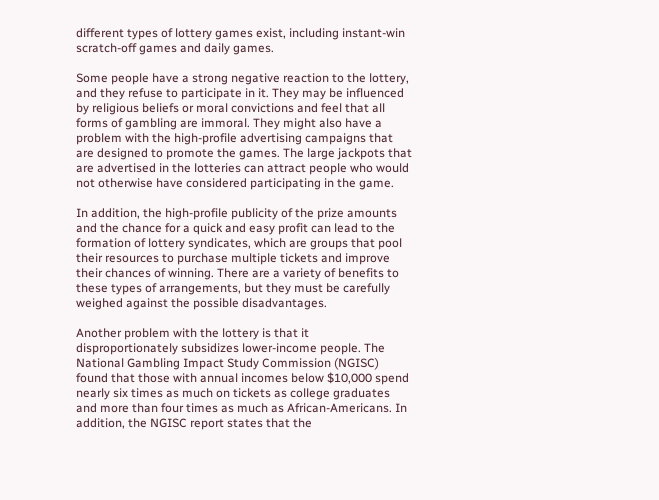different types of lottery games exist, including instant-win scratch-off games and daily games.

Some people have a strong negative reaction to the lottery, and they refuse to participate in it. They may be influenced by religious beliefs or moral convictions and feel that all forms of gambling are immoral. They might also have a problem with the high-profile advertising campaigns that are designed to promote the games. The large jackpots that are advertised in the lotteries can attract people who would not otherwise have considered participating in the game.

In addition, the high-profile publicity of the prize amounts and the chance for a quick and easy profit can lead to the formation of lottery syndicates, which are groups that pool their resources to purchase multiple tickets and improve their chances of winning. There are a variety of benefits to these types of arrangements, but they must be carefully weighed against the possible disadvantages.

Another problem with the lottery is that it disproportionately subsidizes lower-income people. The National Gambling Impact Study Commission (NGISC) found that those with annual incomes below $10,000 spend nearly six times as much on tickets as college graduates and more than four times as much as African-Americans. In addition, the NGISC report states that the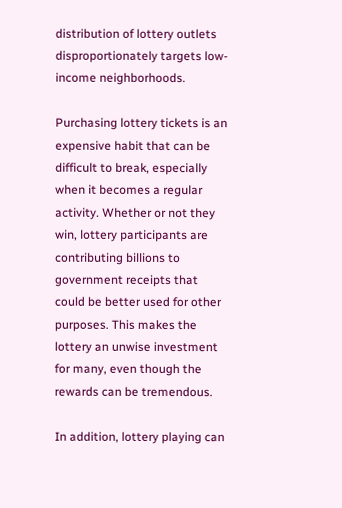distribution of lottery outlets disproportionately targets low-income neighborhoods.

Purchasing lottery tickets is an expensive habit that can be difficult to break, especially when it becomes a regular activity. Whether or not they win, lottery participants are contributing billions to government receipts that could be better used for other purposes. This makes the lottery an unwise investment for many, even though the rewards can be tremendous.

In addition, lottery playing can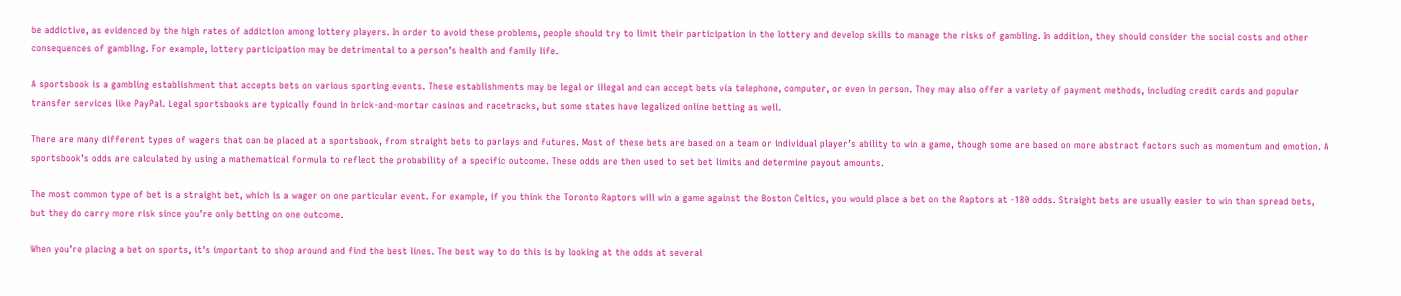be addictive, as evidenced by the high rates of addiction among lottery players. In order to avoid these problems, people should try to limit their participation in the lottery and develop skills to manage the risks of gambling. In addition, they should consider the social costs and other consequences of gambling. For example, lottery participation may be detrimental to a person’s health and family life.

A sportsbook is a gambling establishment that accepts bets on various sporting events. These establishments may be legal or illegal and can accept bets via telephone, computer, or even in person. They may also offer a variety of payment methods, including credit cards and popular transfer services like PayPal. Legal sportsbooks are typically found in brick-and-mortar casinos and racetracks, but some states have legalized online betting as well.

There are many different types of wagers that can be placed at a sportsbook, from straight bets to parlays and futures. Most of these bets are based on a team or individual player’s ability to win a game, though some are based on more abstract factors such as momentum and emotion. A sportsbook’s odds are calculated by using a mathematical formula to reflect the probability of a specific outcome. These odds are then used to set bet limits and determine payout amounts.

The most common type of bet is a straight bet, which is a wager on one particular event. For example, if you think the Toronto Raptors will win a game against the Boston Celtics, you would place a bet on the Raptors at -180 odds. Straight bets are usually easier to win than spread bets, but they do carry more risk since you’re only betting on one outcome.

When you’re placing a bet on sports, it’s important to shop around and find the best lines. The best way to do this is by looking at the odds at several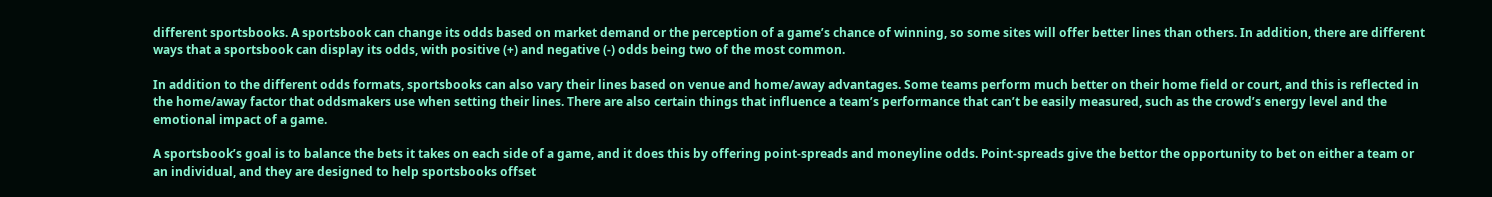different sportsbooks. A sportsbook can change its odds based on market demand or the perception of a game’s chance of winning, so some sites will offer better lines than others. In addition, there are different ways that a sportsbook can display its odds, with positive (+) and negative (-) odds being two of the most common.

In addition to the different odds formats, sportsbooks can also vary their lines based on venue and home/away advantages. Some teams perform much better on their home field or court, and this is reflected in the home/away factor that oddsmakers use when setting their lines. There are also certain things that influence a team’s performance that can’t be easily measured, such as the crowd’s energy level and the emotional impact of a game.

A sportsbook’s goal is to balance the bets it takes on each side of a game, and it does this by offering point-spreads and moneyline odds. Point-spreads give the bettor the opportunity to bet on either a team or an individual, and they are designed to help sportsbooks offset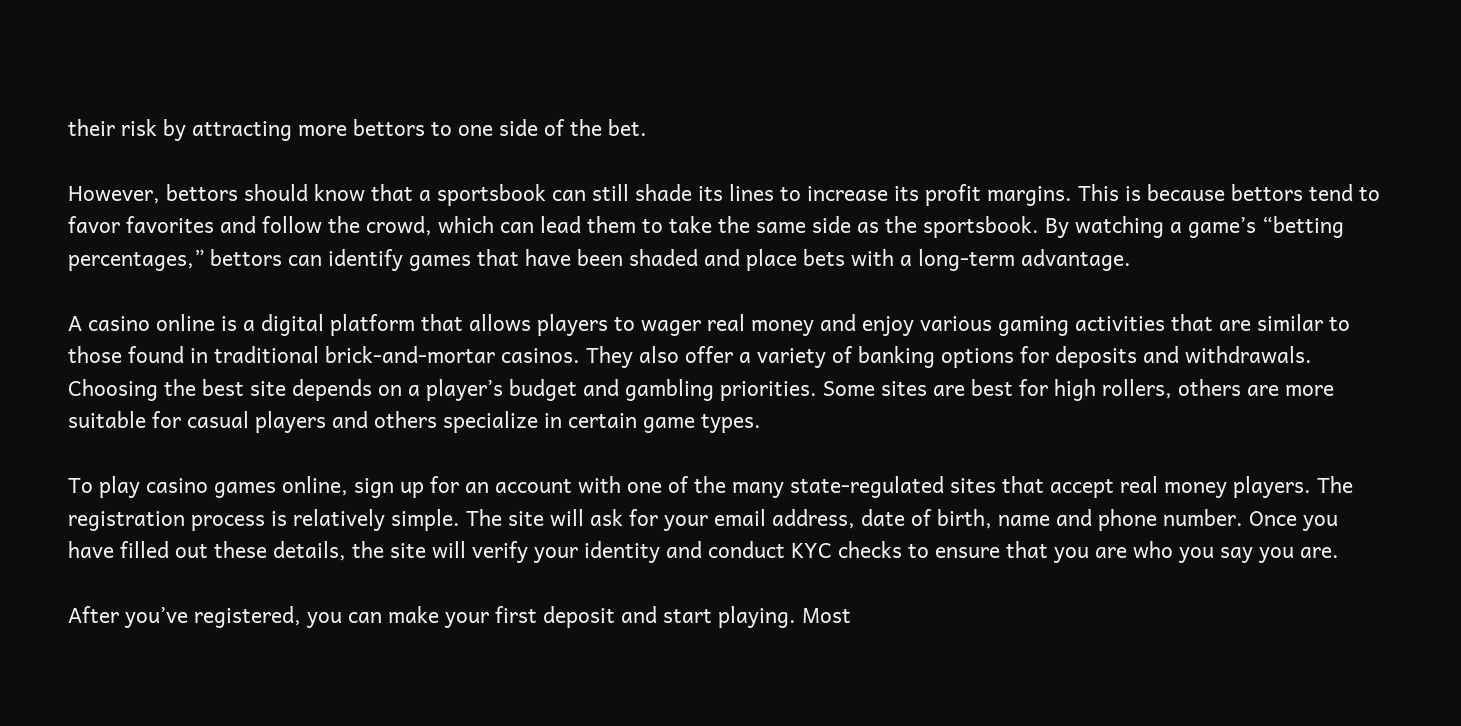their risk by attracting more bettors to one side of the bet.

However, bettors should know that a sportsbook can still shade its lines to increase its profit margins. This is because bettors tend to favor favorites and follow the crowd, which can lead them to take the same side as the sportsbook. By watching a game’s “betting percentages,” bettors can identify games that have been shaded and place bets with a long-term advantage.

A casino online is a digital platform that allows players to wager real money and enjoy various gaming activities that are similar to those found in traditional brick-and-mortar casinos. They also offer a variety of banking options for deposits and withdrawals. Choosing the best site depends on a player’s budget and gambling priorities. Some sites are best for high rollers, others are more suitable for casual players and others specialize in certain game types.

To play casino games online, sign up for an account with one of the many state-regulated sites that accept real money players. The registration process is relatively simple. The site will ask for your email address, date of birth, name and phone number. Once you have filled out these details, the site will verify your identity and conduct KYC checks to ensure that you are who you say you are.

After you’ve registered, you can make your first deposit and start playing. Most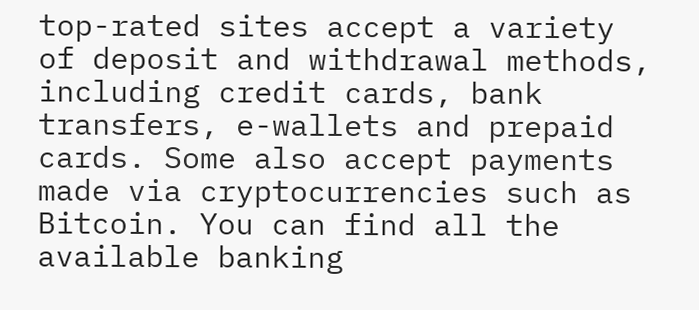top-rated sites accept a variety of deposit and withdrawal methods, including credit cards, bank transfers, e-wallets and prepaid cards. Some also accept payments made via cryptocurrencies such as Bitcoin. You can find all the available banking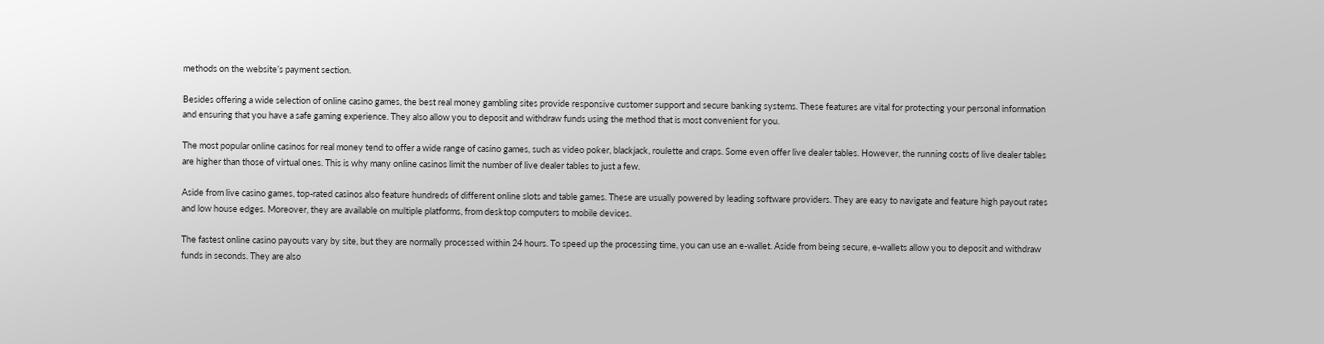methods on the website’s payment section.

Besides offering a wide selection of online casino games, the best real money gambling sites provide responsive customer support and secure banking systems. These features are vital for protecting your personal information and ensuring that you have a safe gaming experience. They also allow you to deposit and withdraw funds using the method that is most convenient for you.

The most popular online casinos for real money tend to offer a wide range of casino games, such as video poker, blackjack, roulette and craps. Some even offer live dealer tables. However, the running costs of live dealer tables are higher than those of virtual ones. This is why many online casinos limit the number of live dealer tables to just a few.

Aside from live casino games, top-rated casinos also feature hundreds of different online slots and table games. These are usually powered by leading software providers. They are easy to navigate and feature high payout rates and low house edges. Moreover, they are available on multiple platforms, from desktop computers to mobile devices.

The fastest online casino payouts vary by site, but they are normally processed within 24 hours. To speed up the processing time, you can use an e-wallet. Aside from being secure, e-wallets allow you to deposit and withdraw funds in seconds. They are also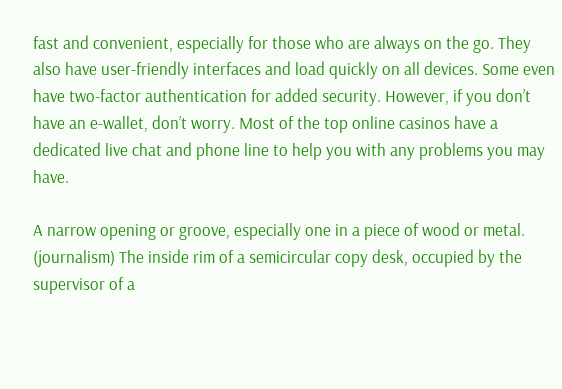fast and convenient, especially for those who are always on the go. They also have user-friendly interfaces and load quickly on all devices. Some even have two-factor authentication for added security. However, if you don’t have an e-wallet, don’t worry. Most of the top online casinos have a dedicated live chat and phone line to help you with any problems you may have.

A narrow opening or groove, especially one in a piece of wood or metal. (journalism) The inside rim of a semicircular copy desk, occupied by the supervisor of a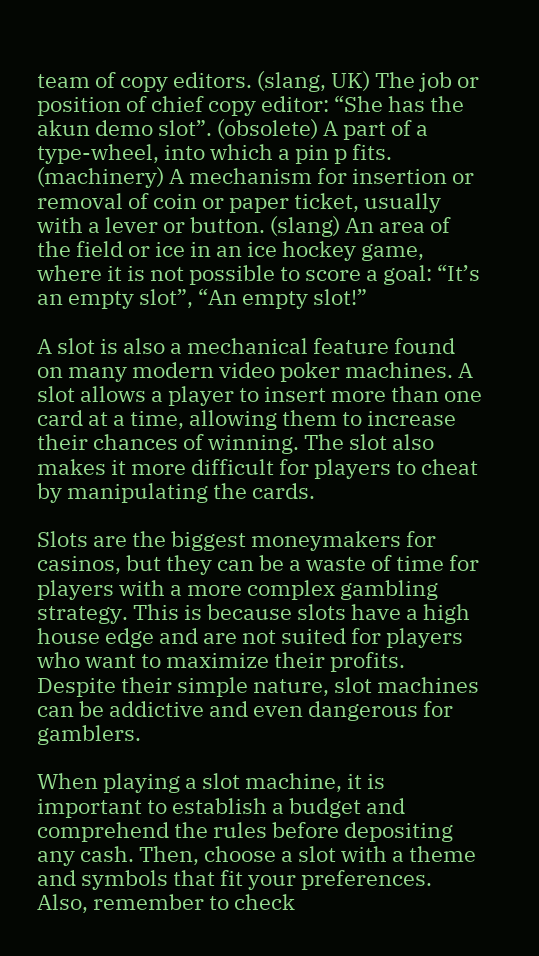team of copy editors. (slang, UK) The job or position of chief copy editor: “She has the akun demo slot”. (obsolete) A part of a type-wheel, into which a pin p fits. (machinery) A mechanism for insertion or removal of coin or paper ticket, usually with a lever or button. (slang) An area of the field or ice in an ice hockey game, where it is not possible to score a goal: “It’s an empty slot”, “An empty slot!”

A slot is also a mechanical feature found on many modern video poker machines. A slot allows a player to insert more than one card at a time, allowing them to increase their chances of winning. The slot also makes it more difficult for players to cheat by manipulating the cards.

Slots are the biggest moneymakers for casinos, but they can be a waste of time for players with a more complex gambling strategy. This is because slots have a high house edge and are not suited for players who want to maximize their profits. Despite their simple nature, slot machines can be addictive and even dangerous for gamblers.

When playing a slot machine, it is important to establish a budget and comprehend the rules before depositing any cash. Then, choose a slot with a theme and symbols that fit your preferences. Also, remember to check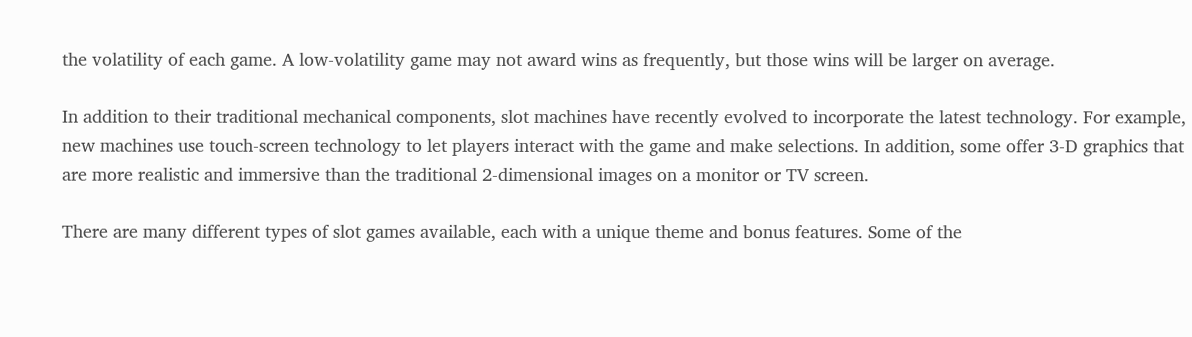the volatility of each game. A low-volatility game may not award wins as frequently, but those wins will be larger on average.

In addition to their traditional mechanical components, slot machines have recently evolved to incorporate the latest technology. For example, new machines use touch-screen technology to let players interact with the game and make selections. In addition, some offer 3-D graphics that are more realistic and immersive than the traditional 2-dimensional images on a monitor or TV screen.

There are many different types of slot games available, each with a unique theme and bonus features. Some of the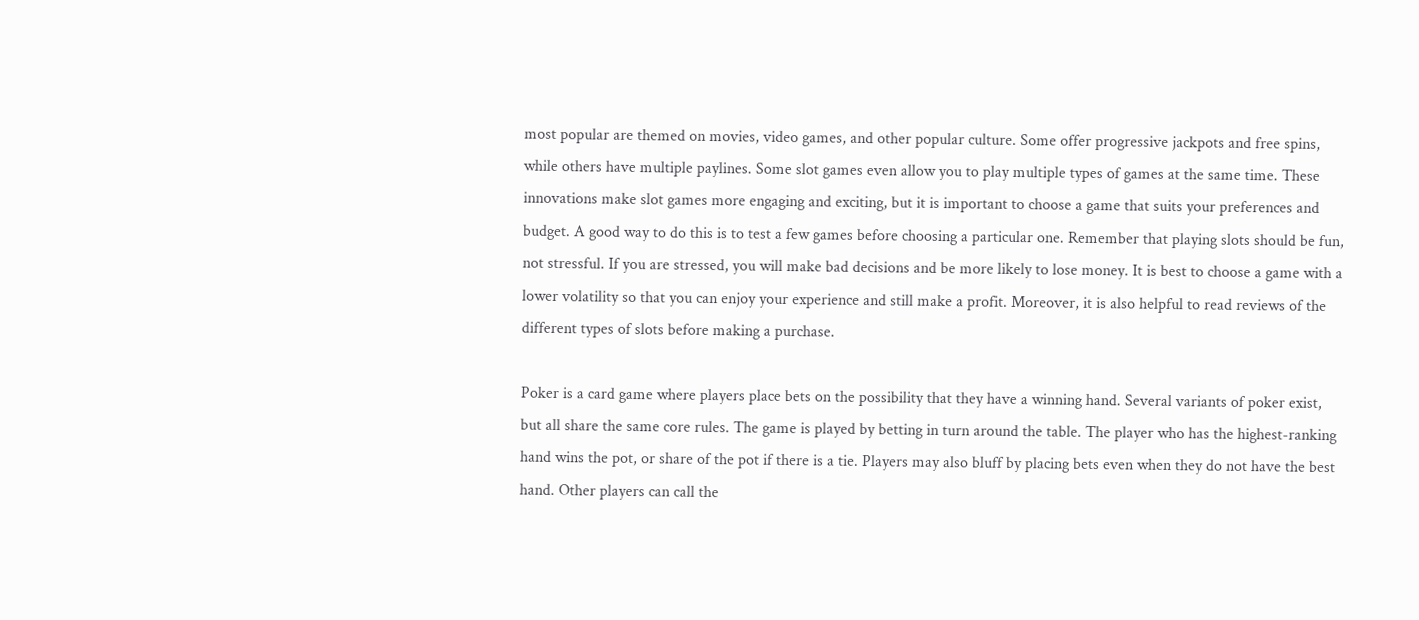most popular are themed on movies, video games, and other popular culture. Some offer progressive jackpots and free spins, while others have multiple paylines. Some slot games even allow you to play multiple types of games at the same time. These innovations make slot games more engaging and exciting, but it is important to choose a game that suits your preferences and budget. A good way to do this is to test a few games before choosing a particular one. Remember that playing slots should be fun, not stressful. If you are stressed, you will make bad decisions and be more likely to lose money. It is best to choose a game with a lower volatility so that you can enjoy your experience and still make a profit. Moreover, it is also helpful to read reviews of the different types of slots before making a purchase.

Poker is a card game where players place bets on the possibility that they have a winning hand. Several variants of poker exist, but all share the same core rules. The game is played by betting in turn around the table. The player who has the highest-ranking hand wins the pot, or share of the pot if there is a tie. Players may also bluff by placing bets even when they do not have the best hand. Other players can call the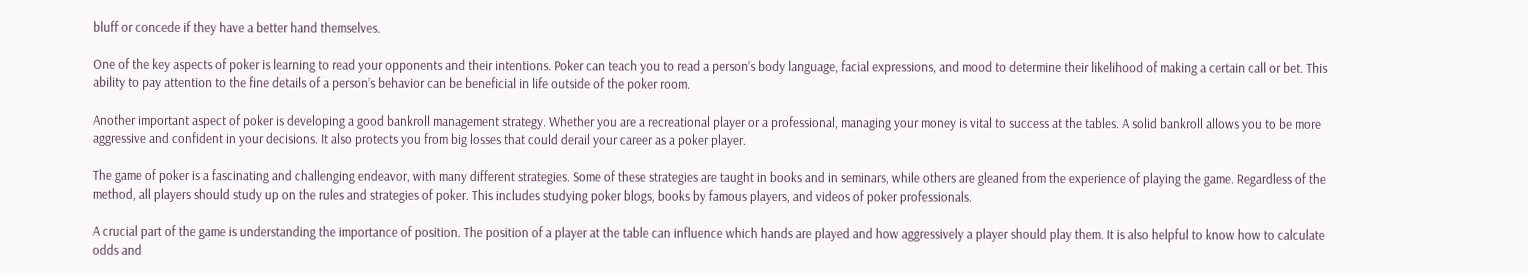bluff or concede if they have a better hand themselves.

One of the key aspects of poker is learning to read your opponents and their intentions. Poker can teach you to read a person’s body language, facial expressions, and mood to determine their likelihood of making a certain call or bet. This ability to pay attention to the fine details of a person’s behavior can be beneficial in life outside of the poker room.

Another important aspect of poker is developing a good bankroll management strategy. Whether you are a recreational player or a professional, managing your money is vital to success at the tables. A solid bankroll allows you to be more aggressive and confident in your decisions. It also protects you from big losses that could derail your career as a poker player.

The game of poker is a fascinating and challenging endeavor, with many different strategies. Some of these strategies are taught in books and in seminars, while others are gleaned from the experience of playing the game. Regardless of the method, all players should study up on the rules and strategies of poker. This includes studying poker blogs, books by famous players, and videos of poker professionals.

A crucial part of the game is understanding the importance of position. The position of a player at the table can influence which hands are played and how aggressively a player should play them. It is also helpful to know how to calculate odds and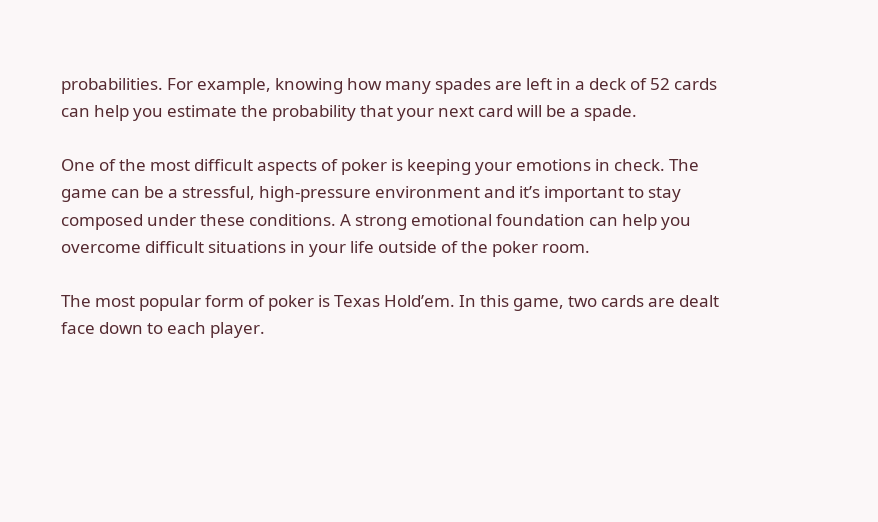probabilities. For example, knowing how many spades are left in a deck of 52 cards can help you estimate the probability that your next card will be a spade.

One of the most difficult aspects of poker is keeping your emotions in check. The game can be a stressful, high-pressure environment and it’s important to stay composed under these conditions. A strong emotional foundation can help you overcome difficult situations in your life outside of the poker room.

The most popular form of poker is Texas Hold’em. In this game, two cards are dealt face down to each player.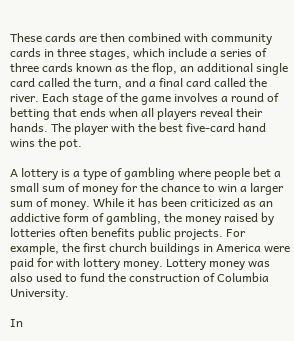These cards are then combined with community cards in three stages, which include a series of three cards known as the flop, an additional single card called the turn, and a final card called the river. Each stage of the game involves a round of betting that ends when all players reveal their hands. The player with the best five-card hand wins the pot.

A lottery is a type of gambling where people bet a small sum of money for the chance to win a larger sum of money. While it has been criticized as an addictive form of gambling, the money raised by lotteries often benefits public projects. For example, the first church buildings in America were paid for with lottery money. Lottery money was also used to fund the construction of Columbia University.

In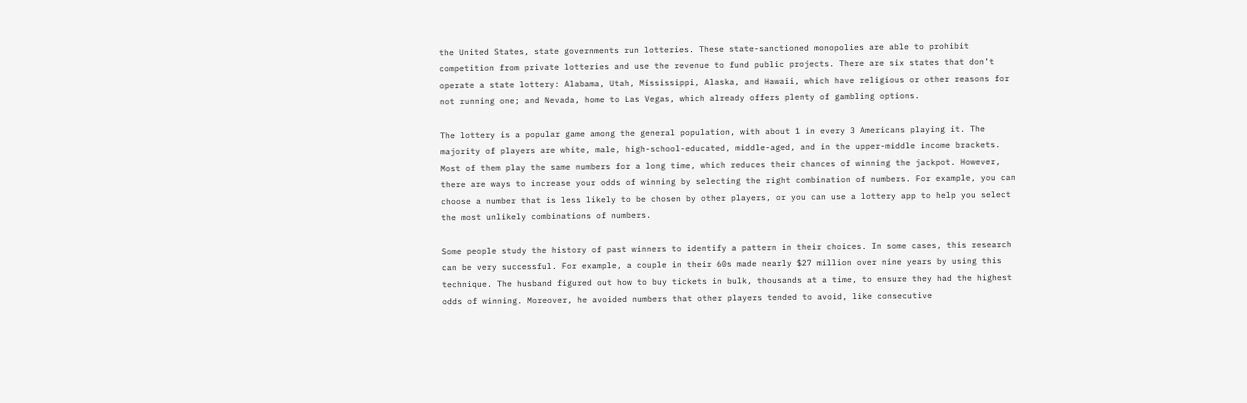the United States, state governments run lotteries. These state-sanctioned monopolies are able to prohibit competition from private lotteries and use the revenue to fund public projects. There are six states that don’t operate a state lottery: Alabama, Utah, Mississippi, Alaska, and Hawaii, which have religious or other reasons for not running one; and Nevada, home to Las Vegas, which already offers plenty of gambling options.

The lottery is a popular game among the general population, with about 1 in every 3 Americans playing it. The majority of players are white, male, high-school-educated, middle-aged, and in the upper-middle income brackets. Most of them play the same numbers for a long time, which reduces their chances of winning the jackpot. However, there are ways to increase your odds of winning by selecting the right combination of numbers. For example, you can choose a number that is less likely to be chosen by other players, or you can use a lottery app to help you select the most unlikely combinations of numbers.

Some people study the history of past winners to identify a pattern in their choices. In some cases, this research can be very successful. For example, a couple in their 60s made nearly $27 million over nine years by using this technique. The husband figured out how to buy tickets in bulk, thousands at a time, to ensure they had the highest odds of winning. Moreover, he avoided numbers that other players tended to avoid, like consecutive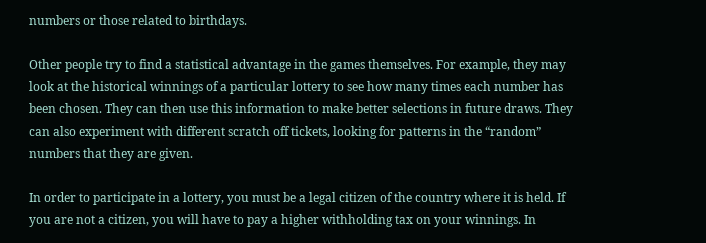numbers or those related to birthdays.

Other people try to find a statistical advantage in the games themselves. For example, they may look at the historical winnings of a particular lottery to see how many times each number has been chosen. They can then use this information to make better selections in future draws. They can also experiment with different scratch off tickets, looking for patterns in the “random” numbers that they are given.

In order to participate in a lottery, you must be a legal citizen of the country where it is held. If you are not a citizen, you will have to pay a higher withholding tax on your winnings. In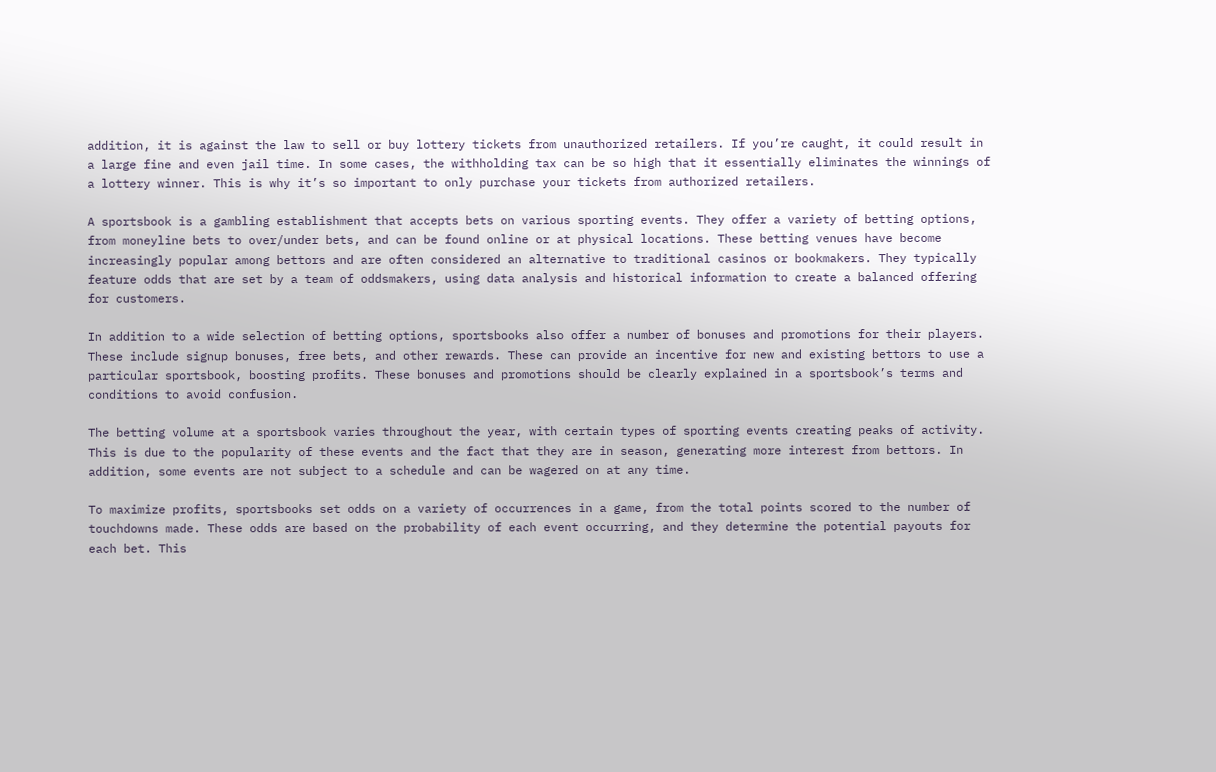addition, it is against the law to sell or buy lottery tickets from unauthorized retailers. If you’re caught, it could result in a large fine and even jail time. In some cases, the withholding tax can be so high that it essentially eliminates the winnings of a lottery winner. This is why it’s so important to only purchase your tickets from authorized retailers.

A sportsbook is a gambling establishment that accepts bets on various sporting events. They offer a variety of betting options, from moneyline bets to over/under bets, and can be found online or at physical locations. These betting venues have become increasingly popular among bettors and are often considered an alternative to traditional casinos or bookmakers. They typically feature odds that are set by a team of oddsmakers, using data analysis and historical information to create a balanced offering for customers.

In addition to a wide selection of betting options, sportsbooks also offer a number of bonuses and promotions for their players. These include signup bonuses, free bets, and other rewards. These can provide an incentive for new and existing bettors to use a particular sportsbook, boosting profits. These bonuses and promotions should be clearly explained in a sportsbook’s terms and conditions to avoid confusion.

The betting volume at a sportsbook varies throughout the year, with certain types of sporting events creating peaks of activity. This is due to the popularity of these events and the fact that they are in season, generating more interest from bettors. In addition, some events are not subject to a schedule and can be wagered on at any time.

To maximize profits, sportsbooks set odds on a variety of occurrences in a game, from the total points scored to the number of touchdowns made. These odds are based on the probability of each event occurring, and they determine the potential payouts for each bet. This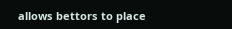allows bettors to place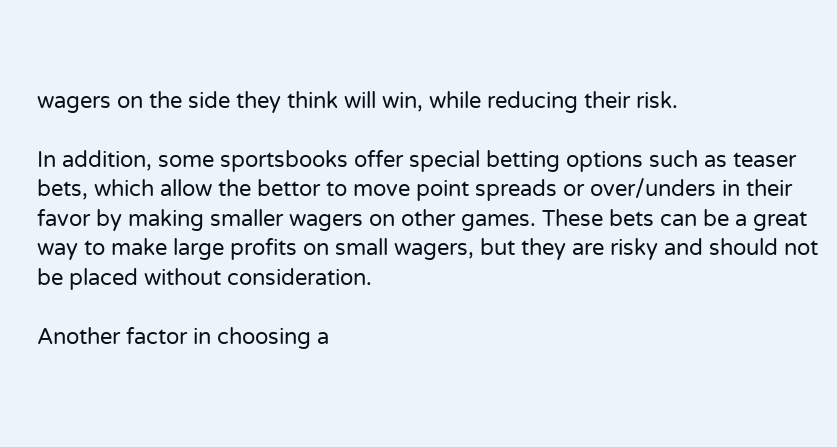wagers on the side they think will win, while reducing their risk.

In addition, some sportsbooks offer special betting options such as teaser bets, which allow the bettor to move point spreads or over/unders in their favor by making smaller wagers on other games. These bets can be a great way to make large profits on small wagers, but they are risky and should not be placed without consideration.

Another factor in choosing a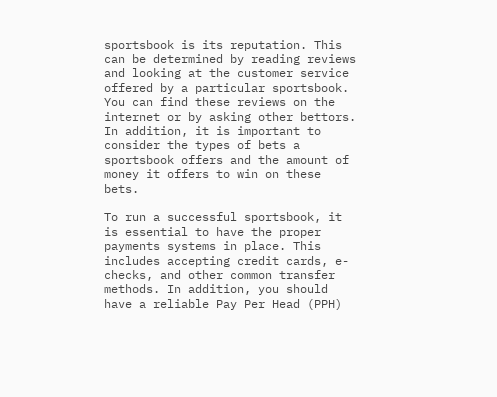sportsbook is its reputation. This can be determined by reading reviews and looking at the customer service offered by a particular sportsbook. You can find these reviews on the internet or by asking other bettors. In addition, it is important to consider the types of bets a sportsbook offers and the amount of money it offers to win on these bets.

To run a successful sportsbook, it is essential to have the proper payments systems in place. This includes accepting credit cards, e-checks, and other common transfer methods. In addition, you should have a reliable Pay Per Head (PPH)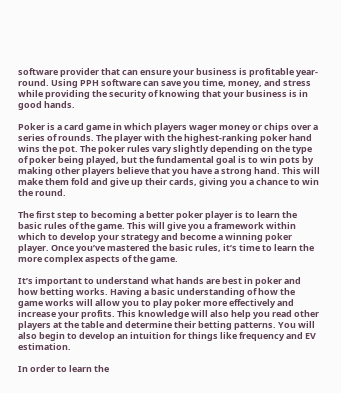software provider that can ensure your business is profitable year-round. Using PPH software can save you time, money, and stress while providing the security of knowing that your business is in good hands.

Poker is a card game in which players wager money or chips over a series of rounds. The player with the highest-ranking poker hand wins the pot. The poker rules vary slightly depending on the type of poker being played, but the fundamental goal is to win pots by making other players believe that you have a strong hand. This will make them fold and give up their cards, giving you a chance to win the round.

The first step to becoming a better poker player is to learn the basic rules of the game. This will give you a framework within which to develop your strategy and become a winning poker player. Once you’ve mastered the basic rules, it’s time to learn the more complex aspects of the game.

It’s important to understand what hands are best in poker and how betting works. Having a basic understanding of how the game works will allow you to play poker more effectively and increase your profits. This knowledge will also help you read other players at the table and determine their betting patterns. You will also begin to develop an intuition for things like frequency and EV estimation.

In order to learn the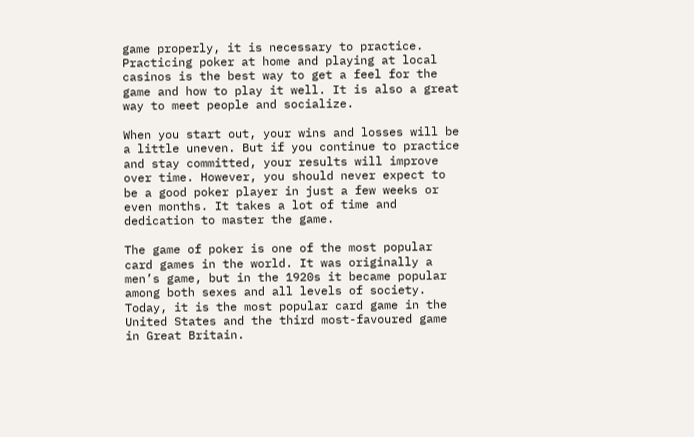game properly, it is necessary to practice. Practicing poker at home and playing at local casinos is the best way to get a feel for the game and how to play it well. It is also a great way to meet people and socialize.

When you start out, your wins and losses will be a little uneven. But if you continue to practice and stay committed, your results will improve over time. However, you should never expect to be a good poker player in just a few weeks or even months. It takes a lot of time and dedication to master the game.

The game of poker is one of the most popular card games in the world. It was originally a men’s game, but in the 1920s it became popular among both sexes and all levels of society. Today, it is the most popular card game in the United States and the third most-favoured game in Great Britain.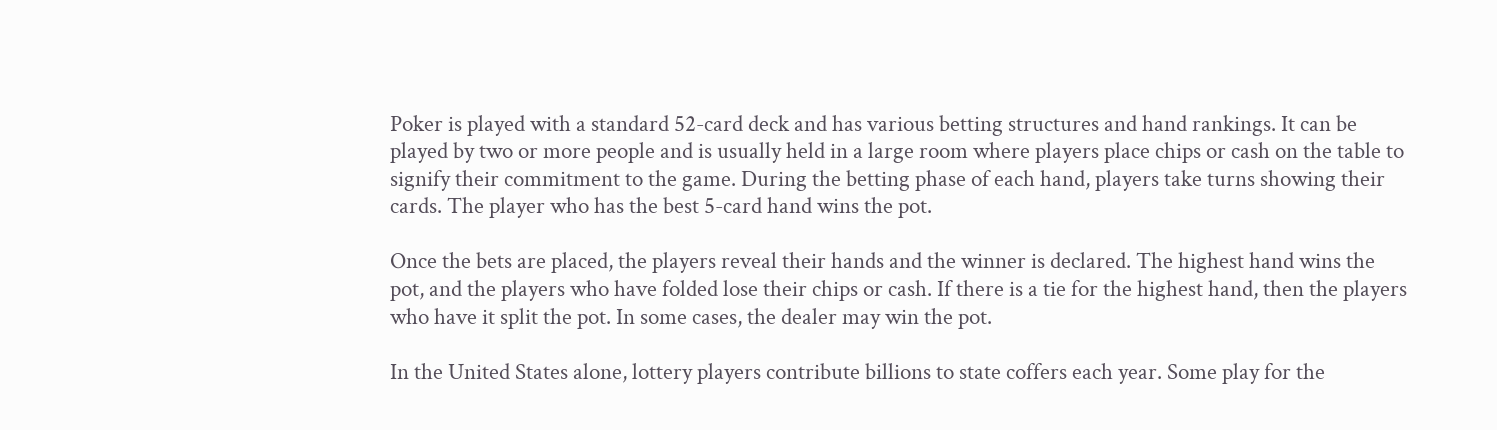Poker is played with a standard 52-card deck and has various betting structures and hand rankings. It can be played by two or more people and is usually held in a large room where players place chips or cash on the table to signify their commitment to the game. During the betting phase of each hand, players take turns showing their cards. The player who has the best 5-card hand wins the pot.

Once the bets are placed, the players reveal their hands and the winner is declared. The highest hand wins the pot, and the players who have folded lose their chips or cash. If there is a tie for the highest hand, then the players who have it split the pot. In some cases, the dealer may win the pot.

In the United States alone, lottery players contribute billions to state coffers each year. Some play for the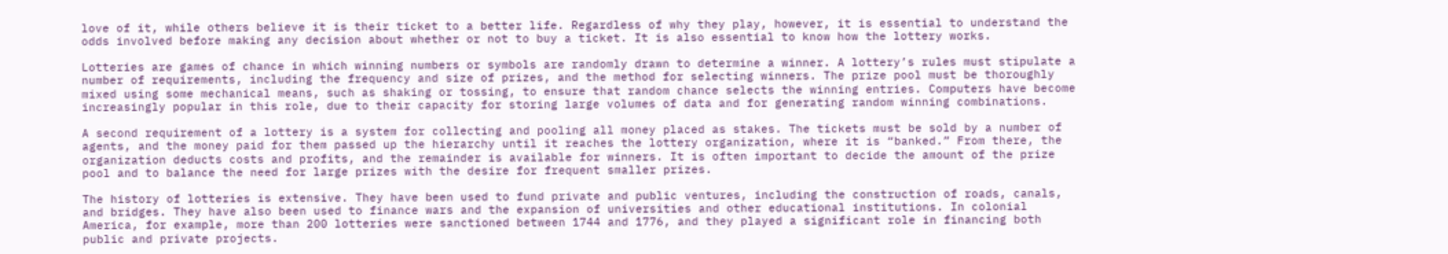love of it, while others believe it is their ticket to a better life. Regardless of why they play, however, it is essential to understand the odds involved before making any decision about whether or not to buy a ticket. It is also essential to know how the lottery works.

Lotteries are games of chance in which winning numbers or symbols are randomly drawn to determine a winner. A lottery’s rules must stipulate a number of requirements, including the frequency and size of prizes, and the method for selecting winners. The prize pool must be thoroughly mixed using some mechanical means, such as shaking or tossing, to ensure that random chance selects the winning entries. Computers have become increasingly popular in this role, due to their capacity for storing large volumes of data and for generating random winning combinations.

A second requirement of a lottery is a system for collecting and pooling all money placed as stakes. The tickets must be sold by a number of agents, and the money paid for them passed up the hierarchy until it reaches the lottery organization, where it is “banked.” From there, the organization deducts costs and profits, and the remainder is available for winners. It is often important to decide the amount of the prize pool and to balance the need for large prizes with the desire for frequent smaller prizes.

The history of lotteries is extensive. They have been used to fund private and public ventures, including the construction of roads, canals, and bridges. They have also been used to finance wars and the expansion of universities and other educational institutions. In colonial America, for example, more than 200 lotteries were sanctioned between 1744 and 1776, and they played a significant role in financing both public and private projects.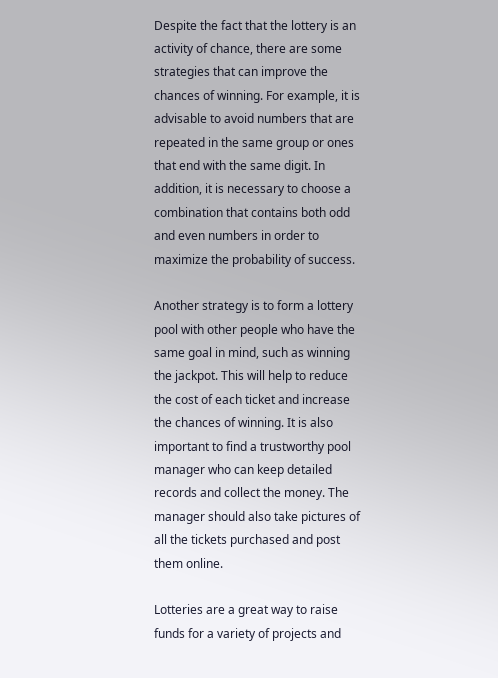Despite the fact that the lottery is an activity of chance, there are some strategies that can improve the chances of winning. For example, it is advisable to avoid numbers that are repeated in the same group or ones that end with the same digit. In addition, it is necessary to choose a combination that contains both odd and even numbers in order to maximize the probability of success.

Another strategy is to form a lottery pool with other people who have the same goal in mind, such as winning the jackpot. This will help to reduce the cost of each ticket and increase the chances of winning. It is also important to find a trustworthy pool manager who can keep detailed records and collect the money. The manager should also take pictures of all the tickets purchased and post them online.

Lotteries are a great way to raise funds for a variety of projects and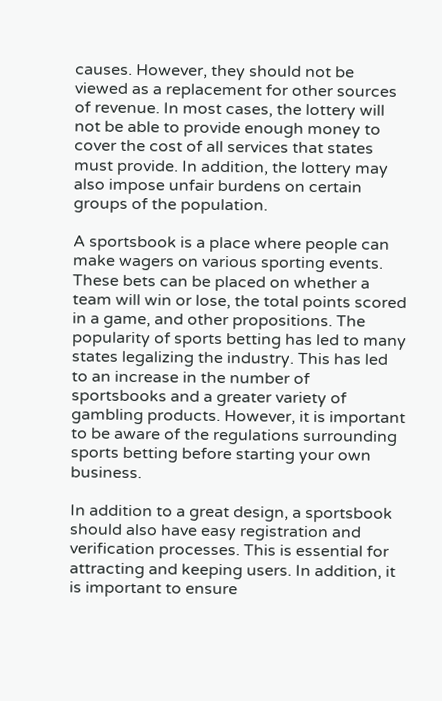causes. However, they should not be viewed as a replacement for other sources of revenue. In most cases, the lottery will not be able to provide enough money to cover the cost of all services that states must provide. In addition, the lottery may also impose unfair burdens on certain groups of the population.

A sportsbook is a place where people can make wagers on various sporting events. These bets can be placed on whether a team will win or lose, the total points scored in a game, and other propositions. The popularity of sports betting has led to many states legalizing the industry. This has led to an increase in the number of sportsbooks and a greater variety of gambling products. However, it is important to be aware of the regulations surrounding sports betting before starting your own business.

In addition to a great design, a sportsbook should also have easy registration and verification processes. This is essential for attracting and keeping users. In addition, it is important to ensure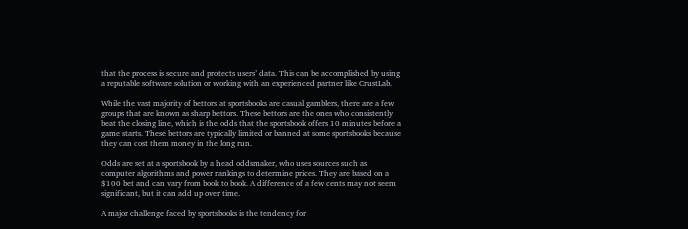that the process is secure and protects users’ data. This can be accomplished by using a reputable software solution or working with an experienced partner like CrustLab.

While the vast majority of bettors at sportsbooks are casual gamblers, there are a few groups that are known as sharp bettors. These bettors are the ones who consistently beat the closing line, which is the odds that the sportsbook offers 10 minutes before a game starts. These bettors are typically limited or banned at some sportsbooks because they can cost them money in the long run.

Odds are set at a sportsbook by a head oddsmaker, who uses sources such as computer algorithms and power rankings to determine prices. They are based on a $100 bet and can vary from book to book. A difference of a few cents may not seem significant, but it can add up over time.

A major challenge faced by sportsbooks is the tendency for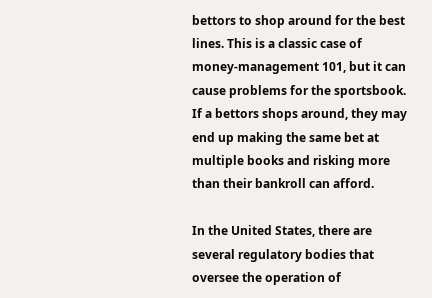bettors to shop around for the best lines. This is a classic case of money-management 101, but it can cause problems for the sportsbook. If a bettors shops around, they may end up making the same bet at multiple books and risking more than their bankroll can afford.

In the United States, there are several regulatory bodies that oversee the operation of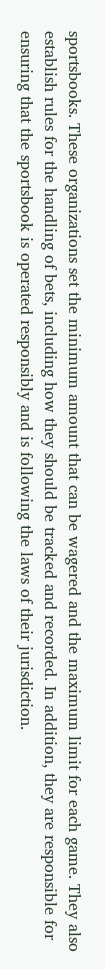sportsbooks. These organizations set the minimum amount that can be wagered and the maximum limit for each game. They also establish rules for the handling of bets, including how they should be tracked and recorded. In addition, they are responsible for ensuring that the sportsbook is operated responsibly and is following the laws of their jurisdiction.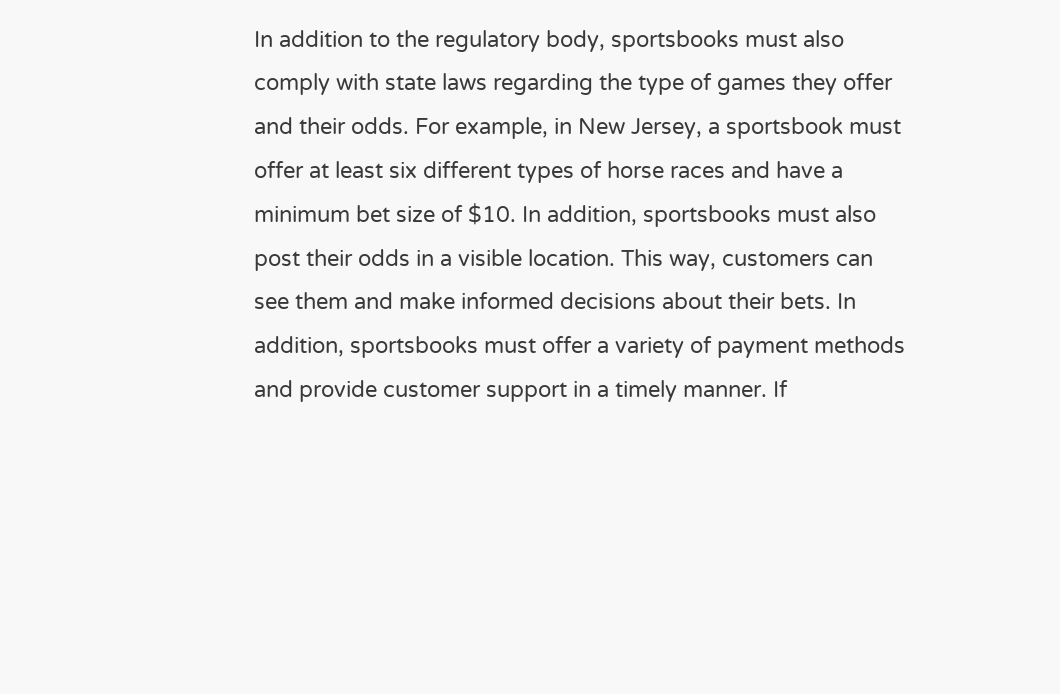In addition to the regulatory body, sportsbooks must also comply with state laws regarding the type of games they offer and their odds. For example, in New Jersey, a sportsbook must offer at least six different types of horse races and have a minimum bet size of $10. In addition, sportsbooks must also post their odds in a visible location. This way, customers can see them and make informed decisions about their bets. In addition, sportsbooks must offer a variety of payment methods and provide customer support in a timely manner. If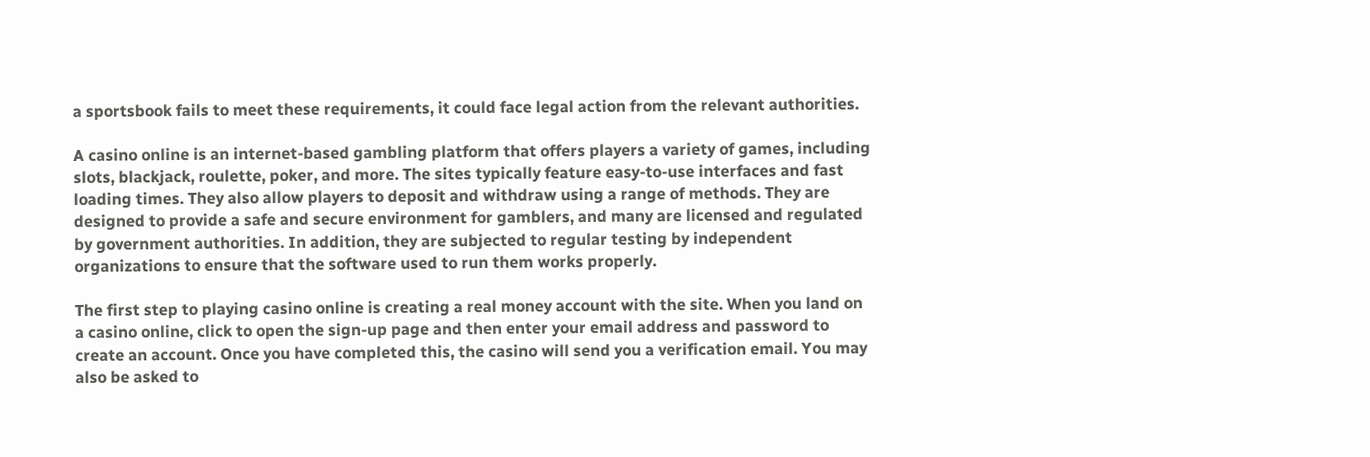a sportsbook fails to meet these requirements, it could face legal action from the relevant authorities.

A casino online is an internet-based gambling platform that offers players a variety of games, including slots, blackjack, roulette, poker, and more. The sites typically feature easy-to-use interfaces and fast loading times. They also allow players to deposit and withdraw using a range of methods. They are designed to provide a safe and secure environment for gamblers, and many are licensed and regulated by government authorities. In addition, they are subjected to regular testing by independent organizations to ensure that the software used to run them works properly.

The first step to playing casino online is creating a real money account with the site. When you land on a casino online, click to open the sign-up page and then enter your email address and password to create an account. Once you have completed this, the casino will send you a verification email. You may also be asked to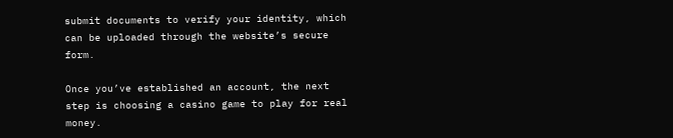submit documents to verify your identity, which can be uploaded through the website’s secure form.

Once you’ve established an account, the next step is choosing a casino game to play for real money.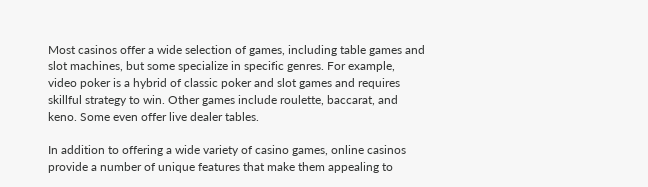Most casinos offer a wide selection of games, including table games and slot machines, but some specialize in specific genres. For example, video poker is a hybrid of classic poker and slot games and requires skillful strategy to win. Other games include roulette, baccarat, and keno. Some even offer live dealer tables.

In addition to offering a wide variety of casino games, online casinos provide a number of unique features that make them appealing to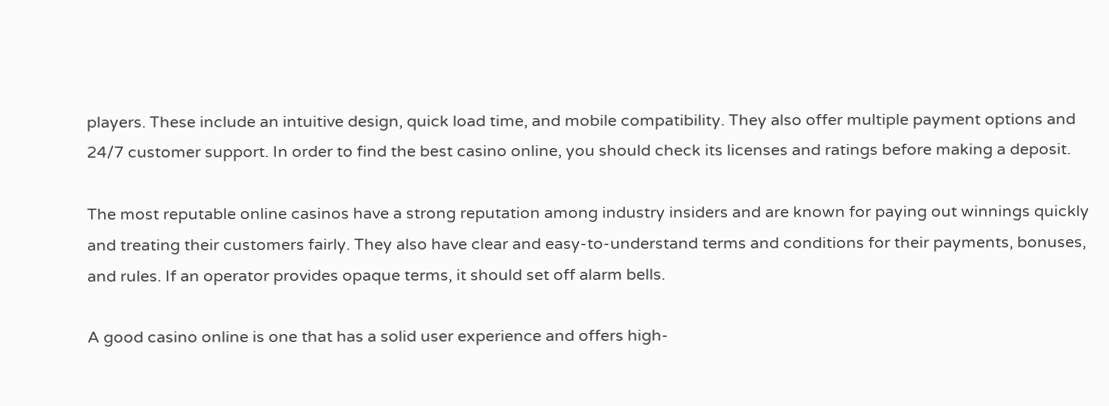players. These include an intuitive design, quick load time, and mobile compatibility. They also offer multiple payment options and 24/7 customer support. In order to find the best casino online, you should check its licenses and ratings before making a deposit.

The most reputable online casinos have a strong reputation among industry insiders and are known for paying out winnings quickly and treating their customers fairly. They also have clear and easy-to-understand terms and conditions for their payments, bonuses, and rules. If an operator provides opaque terms, it should set off alarm bells.

A good casino online is one that has a solid user experience and offers high-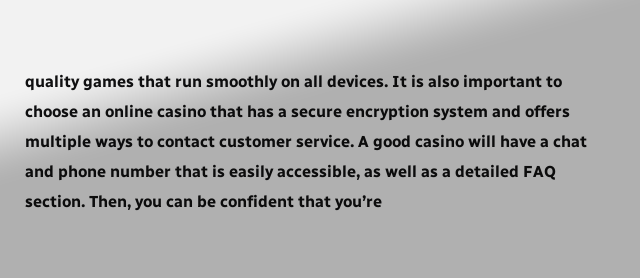quality games that run smoothly on all devices. It is also important to choose an online casino that has a secure encryption system and offers multiple ways to contact customer service. A good casino will have a chat and phone number that is easily accessible, as well as a detailed FAQ section. Then, you can be confident that you’re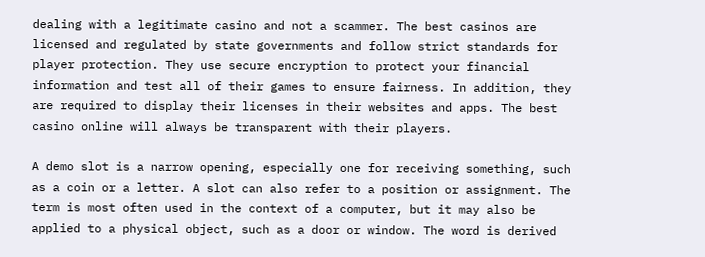dealing with a legitimate casino and not a scammer. The best casinos are licensed and regulated by state governments and follow strict standards for player protection. They use secure encryption to protect your financial information and test all of their games to ensure fairness. In addition, they are required to display their licenses in their websites and apps. The best casino online will always be transparent with their players.

A demo slot is a narrow opening, especially one for receiving something, such as a coin or a letter. A slot can also refer to a position or assignment. The term is most often used in the context of a computer, but it may also be applied to a physical object, such as a door or window. The word is derived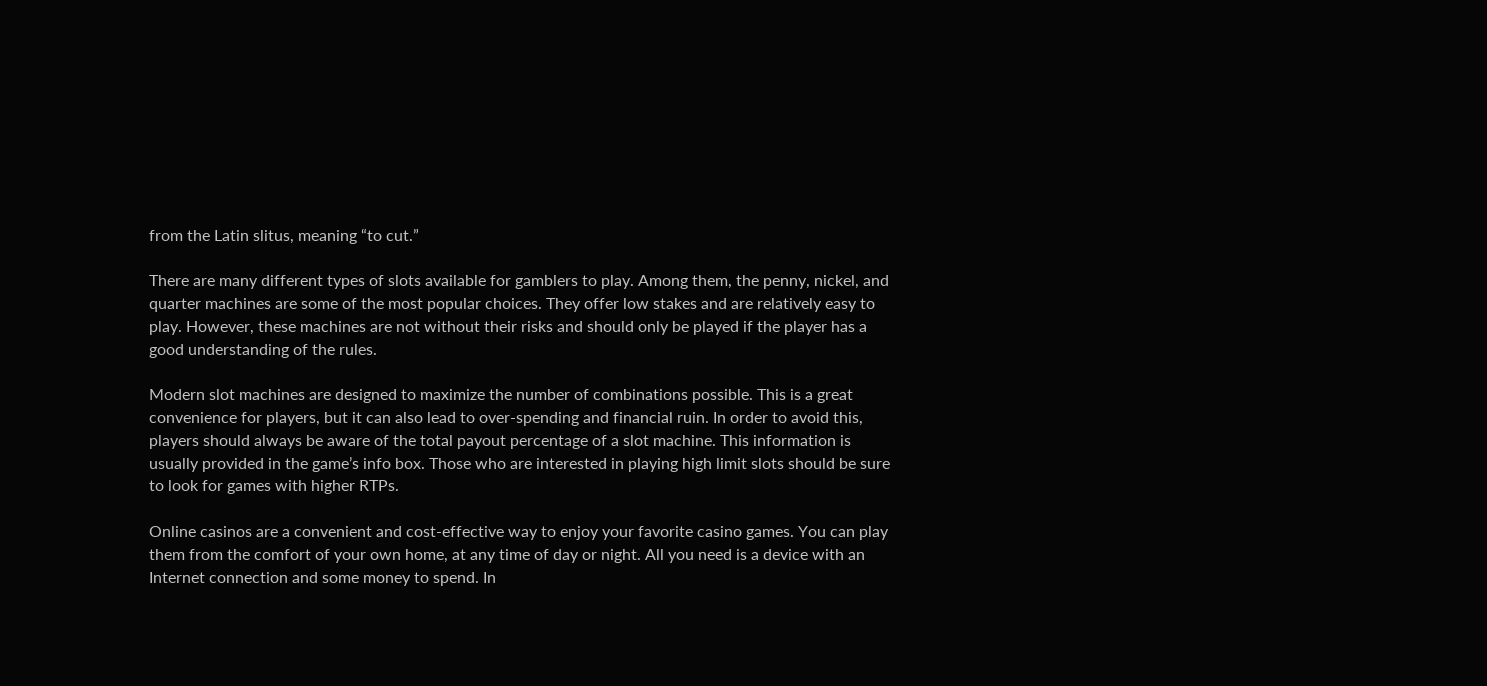from the Latin slitus, meaning “to cut.”

There are many different types of slots available for gamblers to play. Among them, the penny, nickel, and quarter machines are some of the most popular choices. They offer low stakes and are relatively easy to play. However, these machines are not without their risks and should only be played if the player has a good understanding of the rules.

Modern slot machines are designed to maximize the number of combinations possible. This is a great convenience for players, but it can also lead to over-spending and financial ruin. In order to avoid this, players should always be aware of the total payout percentage of a slot machine. This information is usually provided in the game’s info box. Those who are interested in playing high limit slots should be sure to look for games with higher RTPs.

Online casinos are a convenient and cost-effective way to enjoy your favorite casino games. You can play them from the comfort of your own home, at any time of day or night. All you need is a device with an Internet connection and some money to spend. In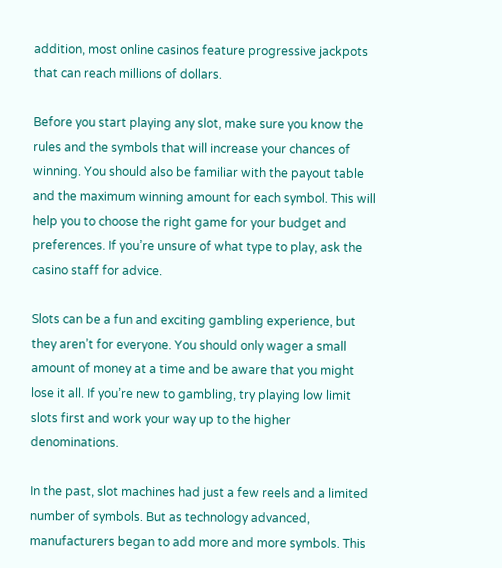addition, most online casinos feature progressive jackpots that can reach millions of dollars.

Before you start playing any slot, make sure you know the rules and the symbols that will increase your chances of winning. You should also be familiar with the payout table and the maximum winning amount for each symbol. This will help you to choose the right game for your budget and preferences. If you’re unsure of what type to play, ask the casino staff for advice.

Slots can be a fun and exciting gambling experience, but they aren’t for everyone. You should only wager a small amount of money at a time and be aware that you might lose it all. If you’re new to gambling, try playing low limit slots first and work your way up to the higher denominations.

In the past, slot machines had just a few reels and a limited number of symbols. But as technology advanced, manufacturers began to add more and more symbols. This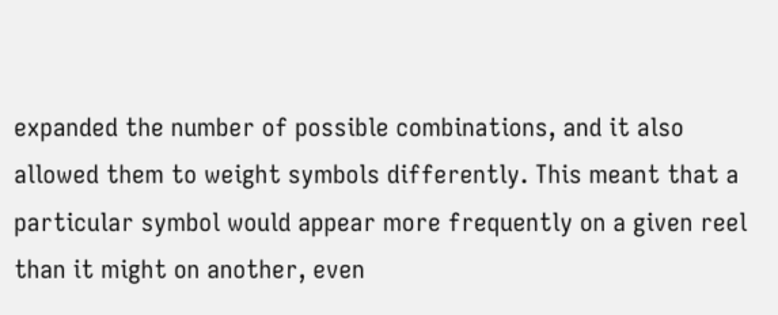expanded the number of possible combinations, and it also allowed them to weight symbols differently. This meant that a particular symbol would appear more frequently on a given reel than it might on another, even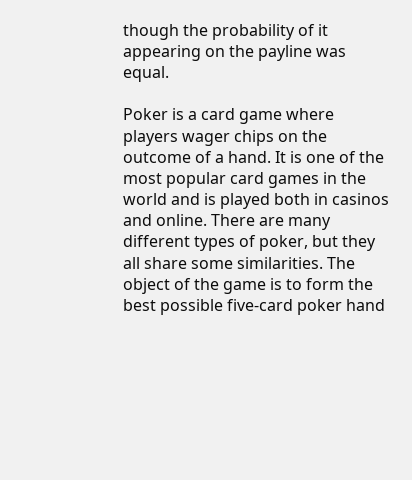though the probability of it appearing on the payline was equal.

Poker is a card game where players wager chips on the outcome of a hand. It is one of the most popular card games in the world and is played both in casinos and online. There are many different types of poker, but they all share some similarities. The object of the game is to form the best possible five-card poker hand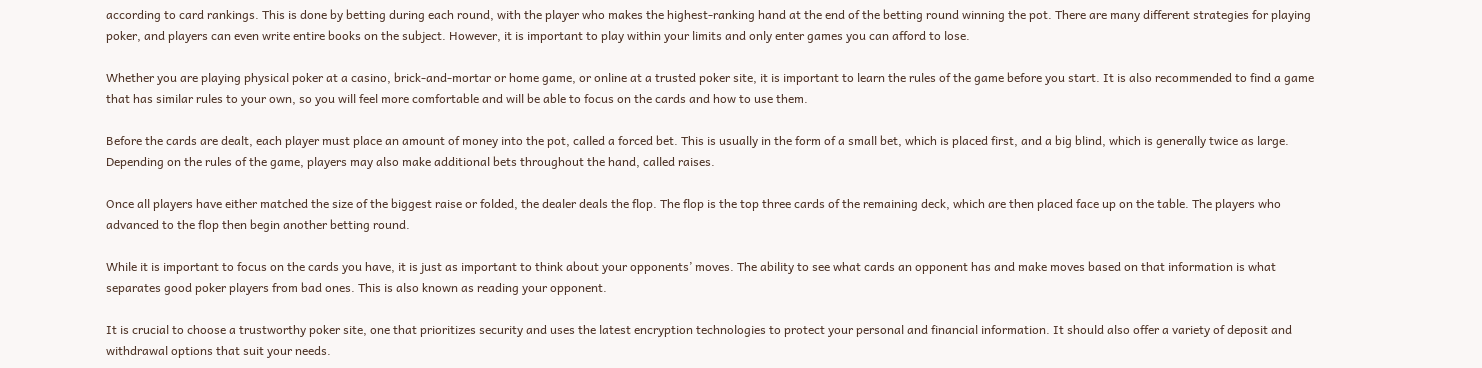according to card rankings. This is done by betting during each round, with the player who makes the highest-ranking hand at the end of the betting round winning the pot. There are many different strategies for playing poker, and players can even write entire books on the subject. However, it is important to play within your limits and only enter games you can afford to lose.

Whether you are playing physical poker at a casino, brick-and-mortar or home game, or online at a trusted poker site, it is important to learn the rules of the game before you start. It is also recommended to find a game that has similar rules to your own, so you will feel more comfortable and will be able to focus on the cards and how to use them.

Before the cards are dealt, each player must place an amount of money into the pot, called a forced bet. This is usually in the form of a small bet, which is placed first, and a big blind, which is generally twice as large. Depending on the rules of the game, players may also make additional bets throughout the hand, called raises.

Once all players have either matched the size of the biggest raise or folded, the dealer deals the flop. The flop is the top three cards of the remaining deck, which are then placed face up on the table. The players who advanced to the flop then begin another betting round.

While it is important to focus on the cards you have, it is just as important to think about your opponents’ moves. The ability to see what cards an opponent has and make moves based on that information is what separates good poker players from bad ones. This is also known as reading your opponent.

It is crucial to choose a trustworthy poker site, one that prioritizes security and uses the latest encryption technologies to protect your personal and financial information. It should also offer a variety of deposit and withdrawal options that suit your needs.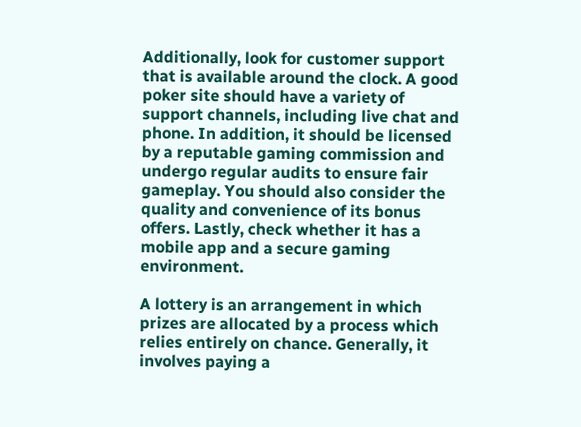Additionally, look for customer support that is available around the clock. A good poker site should have a variety of support channels, including live chat and phone. In addition, it should be licensed by a reputable gaming commission and undergo regular audits to ensure fair gameplay. You should also consider the quality and convenience of its bonus offers. Lastly, check whether it has a mobile app and a secure gaming environment.

A lottery is an arrangement in which prizes are allocated by a process which relies entirely on chance. Generally, it involves paying a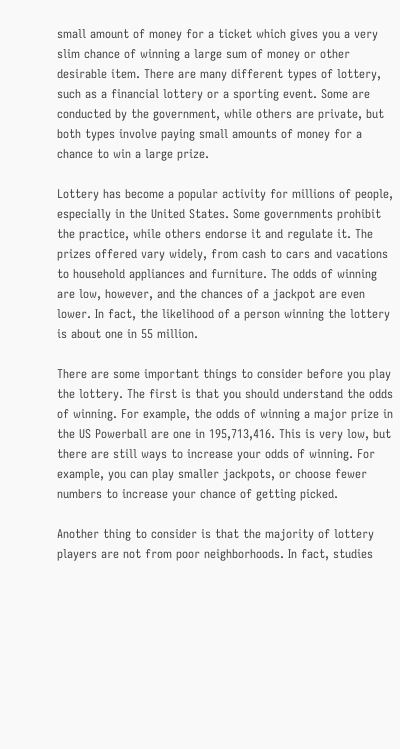small amount of money for a ticket which gives you a very slim chance of winning a large sum of money or other desirable item. There are many different types of lottery, such as a financial lottery or a sporting event. Some are conducted by the government, while others are private, but both types involve paying small amounts of money for a chance to win a large prize.

Lottery has become a popular activity for millions of people, especially in the United States. Some governments prohibit the practice, while others endorse it and regulate it. The prizes offered vary widely, from cash to cars and vacations to household appliances and furniture. The odds of winning are low, however, and the chances of a jackpot are even lower. In fact, the likelihood of a person winning the lottery is about one in 55 million.

There are some important things to consider before you play the lottery. The first is that you should understand the odds of winning. For example, the odds of winning a major prize in the US Powerball are one in 195,713,416. This is very low, but there are still ways to increase your odds of winning. For example, you can play smaller jackpots, or choose fewer numbers to increase your chance of getting picked.

Another thing to consider is that the majority of lottery players are not from poor neighborhoods. In fact, studies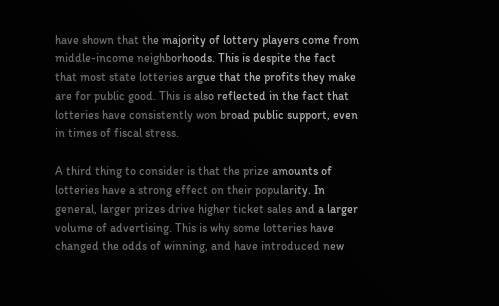have shown that the majority of lottery players come from middle-income neighborhoods. This is despite the fact that most state lotteries argue that the profits they make are for public good. This is also reflected in the fact that lotteries have consistently won broad public support, even in times of fiscal stress.

A third thing to consider is that the prize amounts of lotteries have a strong effect on their popularity. In general, larger prizes drive higher ticket sales and a larger volume of advertising. This is why some lotteries have changed the odds of winning, and have introduced new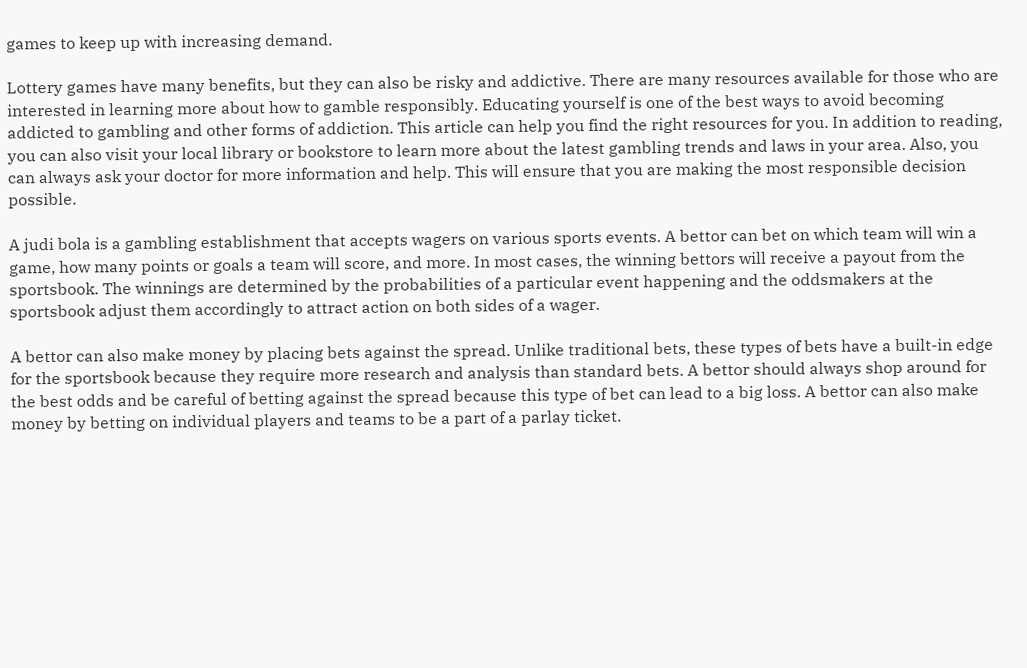games to keep up with increasing demand.

Lottery games have many benefits, but they can also be risky and addictive. There are many resources available for those who are interested in learning more about how to gamble responsibly. Educating yourself is one of the best ways to avoid becoming addicted to gambling and other forms of addiction. This article can help you find the right resources for you. In addition to reading, you can also visit your local library or bookstore to learn more about the latest gambling trends and laws in your area. Also, you can always ask your doctor for more information and help. This will ensure that you are making the most responsible decision possible.

A judi bola is a gambling establishment that accepts wagers on various sports events. A bettor can bet on which team will win a game, how many points or goals a team will score, and more. In most cases, the winning bettors will receive a payout from the sportsbook. The winnings are determined by the probabilities of a particular event happening and the oddsmakers at the sportsbook adjust them accordingly to attract action on both sides of a wager.

A bettor can also make money by placing bets against the spread. Unlike traditional bets, these types of bets have a built-in edge for the sportsbook because they require more research and analysis than standard bets. A bettor should always shop around for the best odds and be careful of betting against the spread because this type of bet can lead to a big loss. A bettor can also make money by betting on individual players and teams to be a part of a parlay ticket.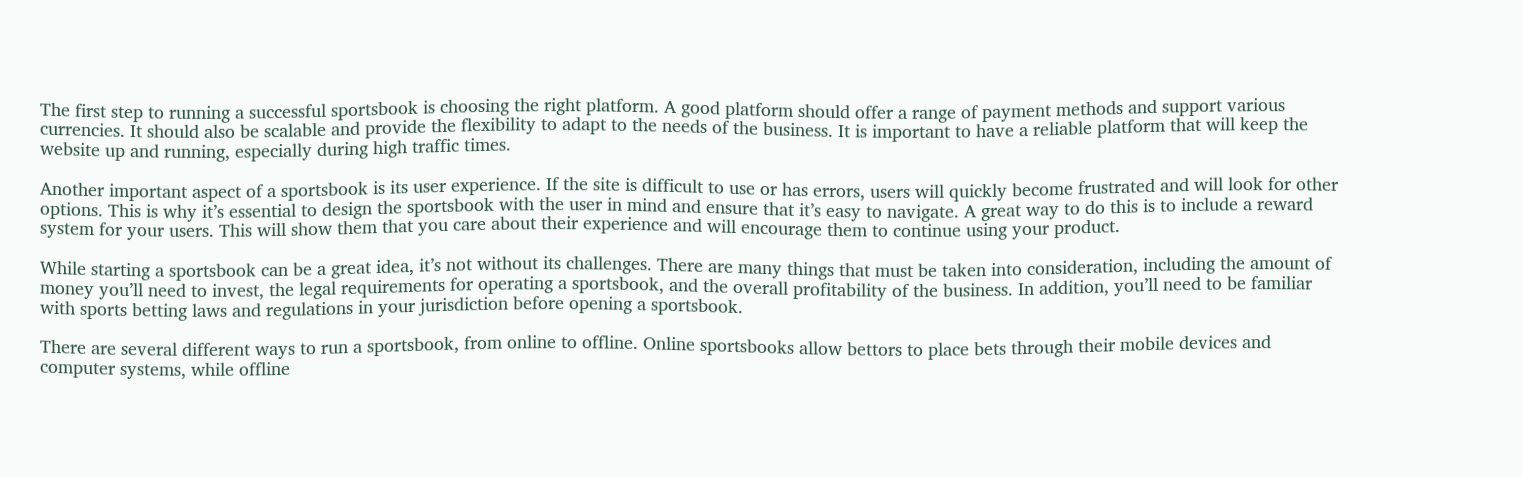The first step to running a successful sportsbook is choosing the right platform. A good platform should offer a range of payment methods and support various currencies. It should also be scalable and provide the flexibility to adapt to the needs of the business. It is important to have a reliable platform that will keep the website up and running, especially during high traffic times.

Another important aspect of a sportsbook is its user experience. If the site is difficult to use or has errors, users will quickly become frustrated and will look for other options. This is why it’s essential to design the sportsbook with the user in mind and ensure that it’s easy to navigate. A great way to do this is to include a reward system for your users. This will show them that you care about their experience and will encourage them to continue using your product.

While starting a sportsbook can be a great idea, it’s not without its challenges. There are many things that must be taken into consideration, including the amount of money you’ll need to invest, the legal requirements for operating a sportsbook, and the overall profitability of the business. In addition, you’ll need to be familiar with sports betting laws and regulations in your jurisdiction before opening a sportsbook.

There are several different ways to run a sportsbook, from online to offline. Online sportsbooks allow bettors to place bets through their mobile devices and computer systems, while offline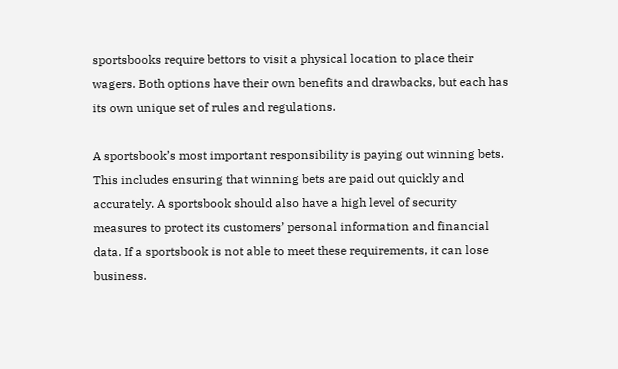sportsbooks require bettors to visit a physical location to place their wagers. Both options have their own benefits and drawbacks, but each has its own unique set of rules and regulations.

A sportsbook’s most important responsibility is paying out winning bets. This includes ensuring that winning bets are paid out quickly and accurately. A sportsbook should also have a high level of security measures to protect its customers’ personal information and financial data. If a sportsbook is not able to meet these requirements, it can lose business.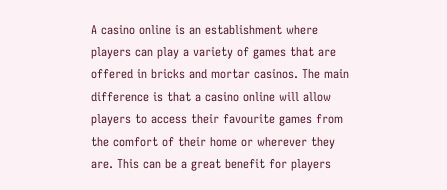A casino online is an establishment where players can play a variety of games that are offered in bricks and mortar casinos. The main difference is that a casino online will allow players to access their favourite games from the comfort of their home or wherever they are. This can be a great benefit for players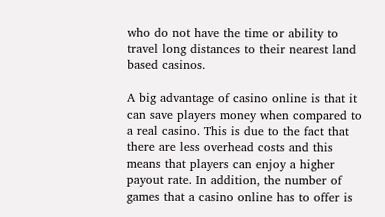who do not have the time or ability to travel long distances to their nearest land based casinos.

A big advantage of casino online is that it can save players money when compared to a real casino. This is due to the fact that there are less overhead costs and this means that players can enjoy a higher payout rate. In addition, the number of games that a casino online has to offer is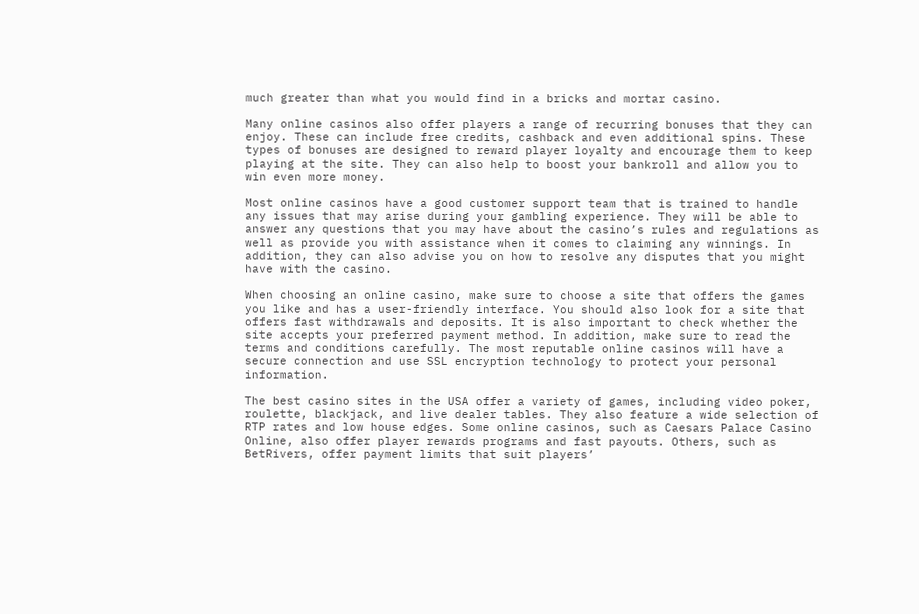much greater than what you would find in a bricks and mortar casino.

Many online casinos also offer players a range of recurring bonuses that they can enjoy. These can include free credits, cashback and even additional spins. These types of bonuses are designed to reward player loyalty and encourage them to keep playing at the site. They can also help to boost your bankroll and allow you to win even more money.

Most online casinos have a good customer support team that is trained to handle any issues that may arise during your gambling experience. They will be able to answer any questions that you may have about the casino’s rules and regulations as well as provide you with assistance when it comes to claiming any winnings. In addition, they can also advise you on how to resolve any disputes that you might have with the casino.

When choosing an online casino, make sure to choose a site that offers the games you like and has a user-friendly interface. You should also look for a site that offers fast withdrawals and deposits. It is also important to check whether the site accepts your preferred payment method. In addition, make sure to read the terms and conditions carefully. The most reputable online casinos will have a secure connection and use SSL encryption technology to protect your personal information.

The best casino sites in the USA offer a variety of games, including video poker, roulette, blackjack, and live dealer tables. They also feature a wide selection of RTP rates and low house edges. Some online casinos, such as Caesars Palace Casino Online, also offer player rewards programs and fast payouts. Others, such as BetRivers, offer payment limits that suit players’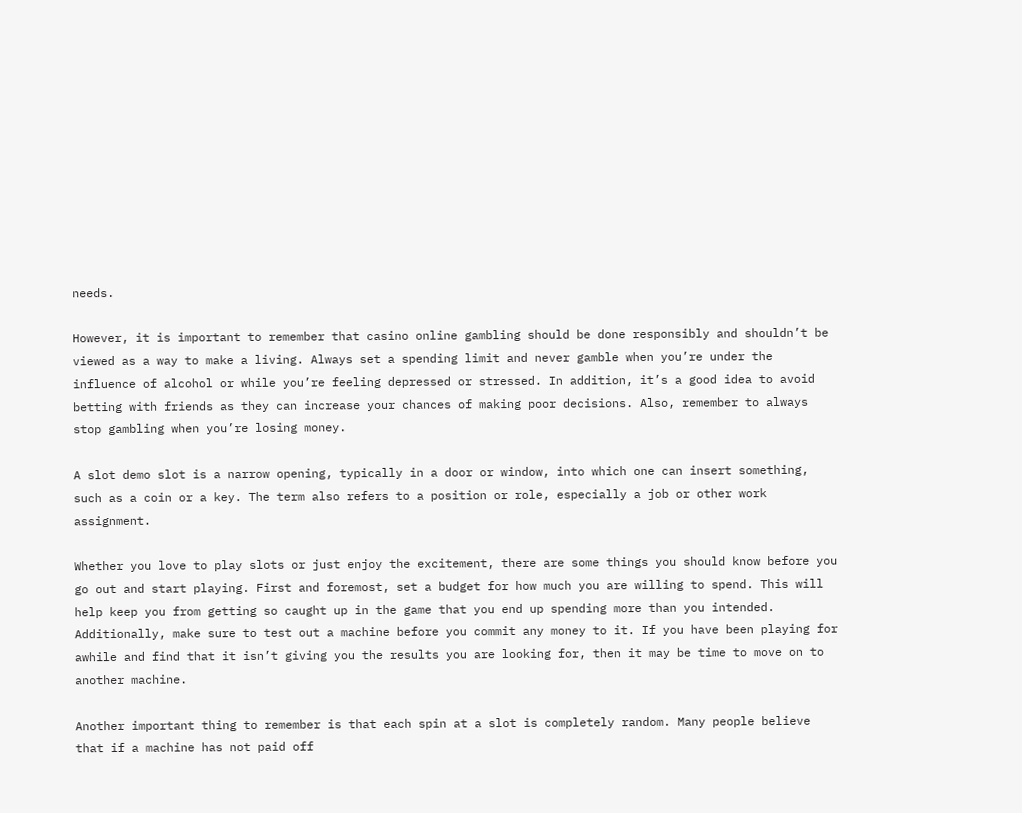needs.

However, it is important to remember that casino online gambling should be done responsibly and shouldn’t be viewed as a way to make a living. Always set a spending limit and never gamble when you’re under the influence of alcohol or while you’re feeling depressed or stressed. In addition, it’s a good idea to avoid betting with friends as they can increase your chances of making poor decisions. Also, remember to always stop gambling when you’re losing money.

A slot demo slot is a narrow opening, typically in a door or window, into which one can insert something, such as a coin or a key. The term also refers to a position or role, especially a job or other work assignment.

Whether you love to play slots or just enjoy the excitement, there are some things you should know before you go out and start playing. First and foremost, set a budget for how much you are willing to spend. This will help keep you from getting so caught up in the game that you end up spending more than you intended. Additionally, make sure to test out a machine before you commit any money to it. If you have been playing for awhile and find that it isn’t giving you the results you are looking for, then it may be time to move on to another machine.

Another important thing to remember is that each spin at a slot is completely random. Many people believe that if a machine has not paid off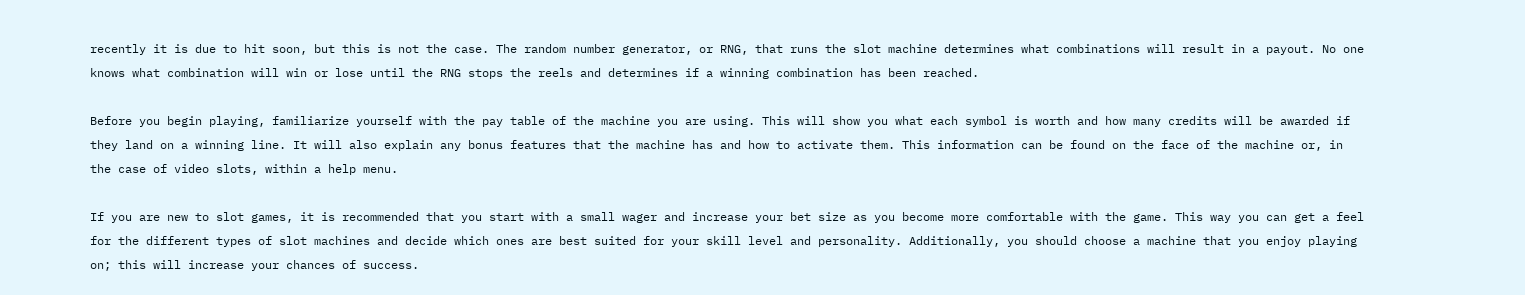recently it is due to hit soon, but this is not the case. The random number generator, or RNG, that runs the slot machine determines what combinations will result in a payout. No one knows what combination will win or lose until the RNG stops the reels and determines if a winning combination has been reached.

Before you begin playing, familiarize yourself with the pay table of the machine you are using. This will show you what each symbol is worth and how many credits will be awarded if they land on a winning line. It will also explain any bonus features that the machine has and how to activate them. This information can be found on the face of the machine or, in the case of video slots, within a help menu.

If you are new to slot games, it is recommended that you start with a small wager and increase your bet size as you become more comfortable with the game. This way you can get a feel for the different types of slot machines and decide which ones are best suited for your skill level and personality. Additionally, you should choose a machine that you enjoy playing on; this will increase your chances of success.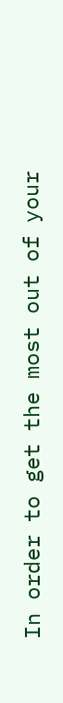In order to get the most out of your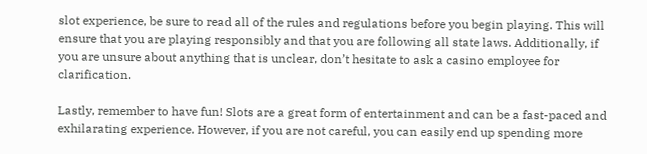slot experience, be sure to read all of the rules and regulations before you begin playing. This will ensure that you are playing responsibly and that you are following all state laws. Additionally, if you are unsure about anything that is unclear, don’t hesitate to ask a casino employee for clarification.

Lastly, remember to have fun! Slots are a great form of entertainment and can be a fast-paced and exhilarating experience. However, if you are not careful, you can easily end up spending more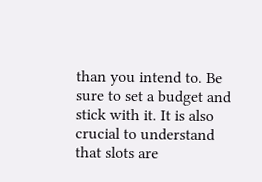than you intend to. Be sure to set a budget and stick with it. It is also crucial to understand that slots are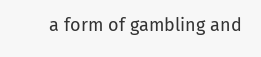a form of gambling and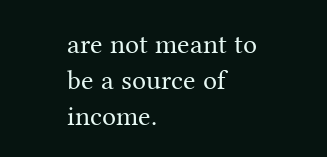are not meant to be a source of income.